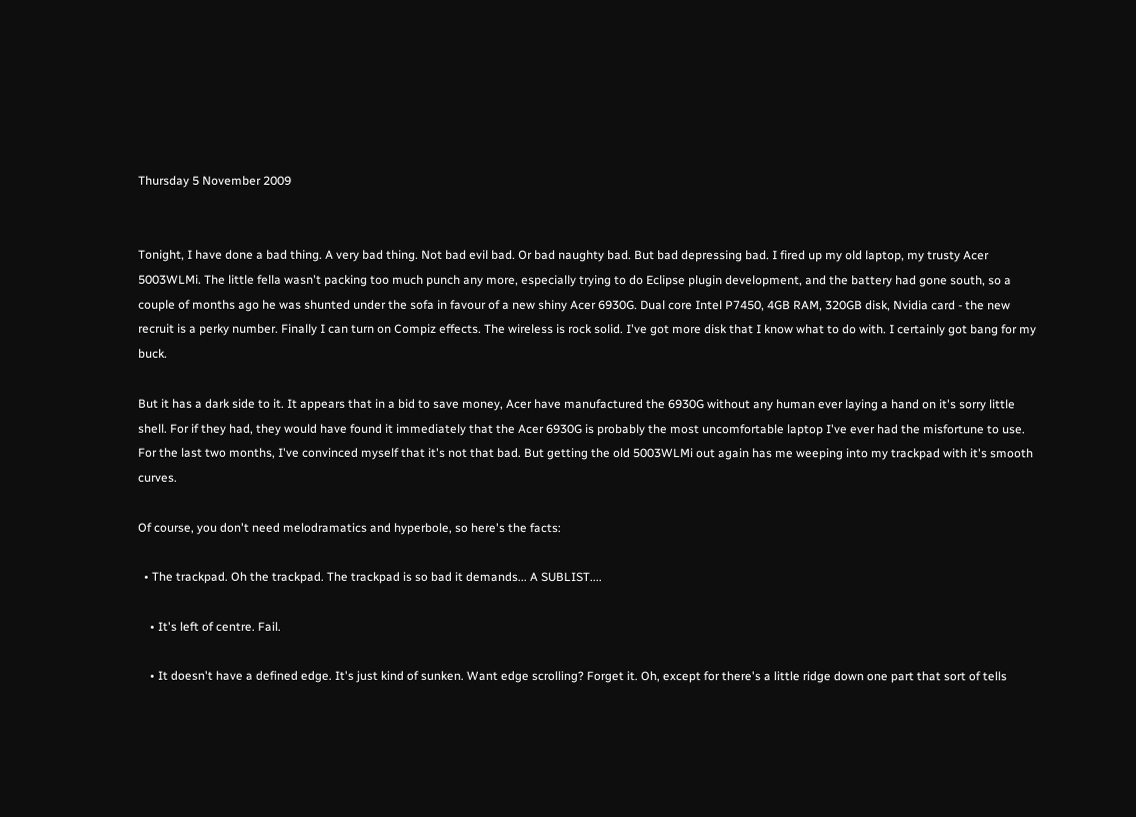Thursday 5 November 2009


Tonight, I have done a bad thing. A very bad thing. Not bad evil bad. Or bad naughty bad. But bad depressing bad. I fired up my old laptop, my trusty Acer 5003WLMi. The little fella wasn't packing too much punch any more, especially trying to do Eclipse plugin development, and the battery had gone south, so a couple of months ago he was shunted under the sofa in favour of a new shiny Acer 6930G. Dual core Intel P7450, 4GB RAM, 320GB disk, Nvidia card - the new recruit is a perky number. Finally I can turn on Compiz effects. The wireless is rock solid. I've got more disk that I know what to do with. I certainly got bang for my buck.

But it has a dark side to it. It appears that in a bid to save money, Acer have manufactured the 6930G without any human ever laying a hand on it's sorry little shell. For if they had, they would have found it immediately that the Acer 6930G is probably the most uncomfortable laptop I've ever had the misfortune to use. For the last two months, I've convinced myself that it's not that bad. But getting the old 5003WLMi out again has me weeping into my trackpad with it's smooth curves.

Of course, you don't need melodramatics and hyperbole, so here's the facts:

  • The trackpad. Oh the trackpad. The trackpad is so bad it demands... A SUBLIST....

    • It's left of centre. Fail.

    • It doesn't have a defined edge. It's just kind of sunken. Want edge scrolling? Forget it. Oh, except for there's a little ridge down one part that sort of tells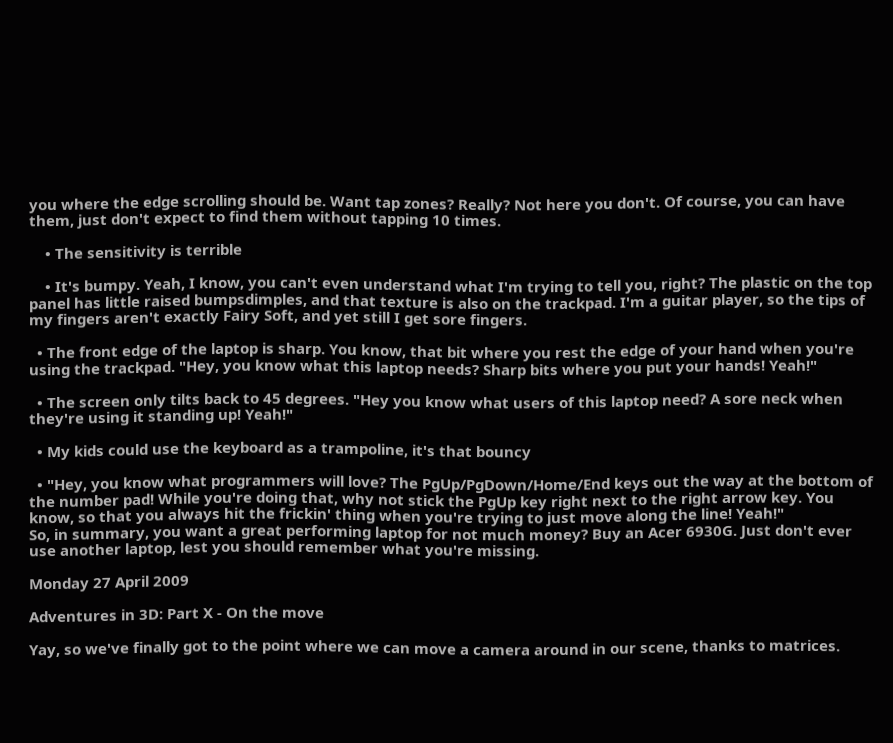you where the edge scrolling should be. Want tap zones? Really? Not here you don't. Of course, you can have them, just don't expect to find them without tapping 10 times.

    • The sensitivity is terrible

    • It's bumpy. Yeah, I know, you can't even understand what I'm trying to tell you, right? The plastic on the top panel has little raised bumpsdimples, and that texture is also on the trackpad. I'm a guitar player, so the tips of my fingers aren't exactly Fairy Soft, and yet still I get sore fingers.

  • The front edge of the laptop is sharp. You know, that bit where you rest the edge of your hand when you're using the trackpad. "Hey, you know what this laptop needs? Sharp bits where you put your hands! Yeah!"

  • The screen only tilts back to 45 degrees. "Hey you know what users of this laptop need? A sore neck when they're using it standing up! Yeah!"

  • My kids could use the keyboard as a trampoline, it's that bouncy

  • "Hey, you know what programmers will love? The PgUp/PgDown/Home/End keys out the way at the bottom of the number pad! While you're doing that, why not stick the PgUp key right next to the right arrow key. You know, so that you always hit the frickin' thing when you're trying to just move along the line! Yeah!"
So, in summary, you want a great performing laptop for not much money? Buy an Acer 6930G. Just don't ever use another laptop, lest you should remember what you're missing.

Monday 27 April 2009

Adventures in 3D: Part X - On the move

Yay, so we've finally got to the point where we can move a camera around in our scene, thanks to matrices.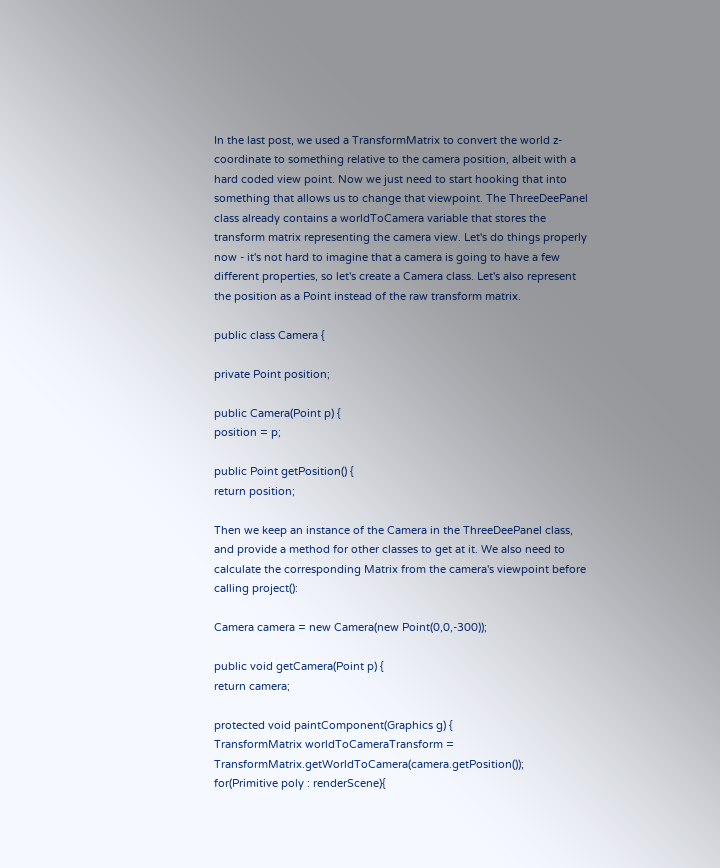In the last post, we used a TransformMatrix to convert the world z-coordinate to something relative to the camera position, albeit with a hard coded view point. Now we just need to start hooking that into something that allows us to change that viewpoint. The ThreeDeePanel class already contains a worldToCamera variable that stores the transform matrix representing the camera view. Let's do things properly now - it's not hard to imagine that a camera is going to have a few different properties, so let's create a Camera class. Let's also represent the position as a Point instead of the raw transform matrix.

public class Camera {

private Point position;

public Camera(Point p) {
position = p;

public Point getPosition() {
return position;

Then we keep an instance of the Camera in the ThreeDeePanel class, and provide a method for other classes to get at it. We also need to calculate the corresponding Matrix from the camera's viewpoint before calling project():

Camera camera = new Camera(new Point(0,0,-300));

public void getCamera(Point p) {
return camera;

protected void paintComponent(Graphics g) {
TransformMatrix worldToCameraTransform = TransformMatrix.getWorldToCamera(camera.getPosition());
for(Primitive poly : renderScene){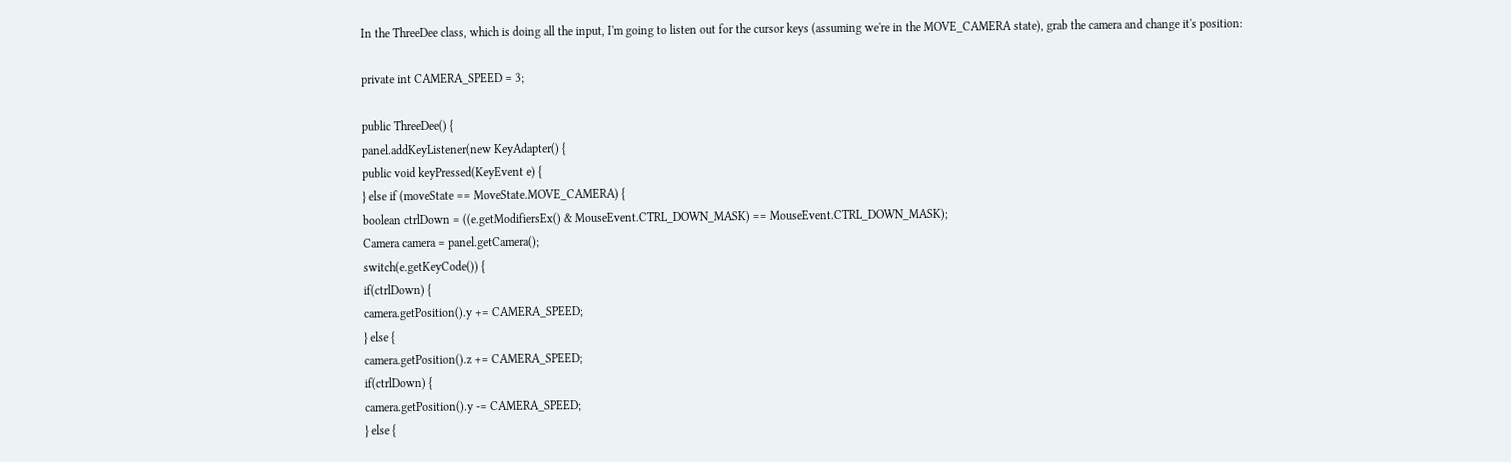In the ThreeDee class, which is doing all the input, I'm going to listen out for the cursor keys (assuming we're in the MOVE_CAMERA state), grab the camera and change it's position:

private int CAMERA_SPEED = 3;

public ThreeDee() {
panel.addKeyListener(new KeyAdapter() {
public void keyPressed(KeyEvent e) {
} else if (moveState == MoveState.MOVE_CAMERA) {
boolean ctrlDown = ((e.getModifiersEx() & MouseEvent.CTRL_DOWN_MASK) == MouseEvent.CTRL_DOWN_MASK);
Camera camera = panel.getCamera();
switch(e.getKeyCode()) {
if(ctrlDown) {
camera.getPosition().y += CAMERA_SPEED;
} else {
camera.getPosition().z += CAMERA_SPEED;
if(ctrlDown) {
camera.getPosition().y -= CAMERA_SPEED;
} else {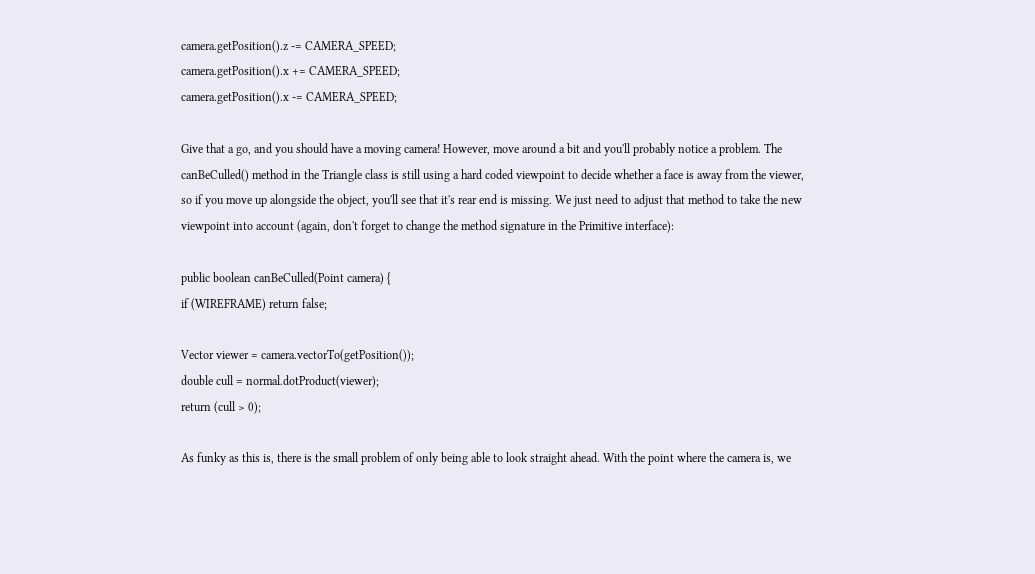camera.getPosition().z -= CAMERA_SPEED;
camera.getPosition().x += CAMERA_SPEED;
camera.getPosition().x -= CAMERA_SPEED;

Give that a go, and you should have a moving camera! However, move around a bit and you'll probably notice a problem. The canBeCulled() method in the Triangle class is still using a hard coded viewpoint to decide whether a face is away from the viewer, so if you move up alongside the object, you'll see that it's rear end is missing. We just need to adjust that method to take the new viewpoint into account (again, don't forget to change the method signature in the Primitive interface):

public boolean canBeCulled(Point camera) {
if (WIREFRAME) return false;

Vector viewer = camera.vectorTo(getPosition());
double cull = normal.dotProduct(viewer);
return (cull > 0);

As funky as this is, there is the small problem of only being able to look straight ahead. With the point where the camera is, we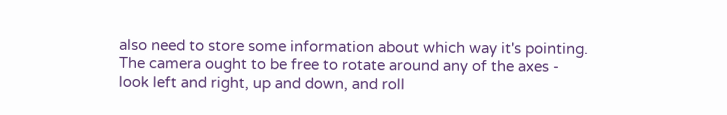also need to store some information about which way it's pointing. The camera ought to be free to rotate around any of the axes - look left and right, up and down, and roll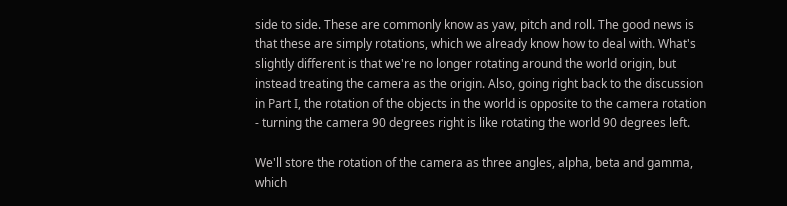side to side. These are commonly know as yaw, pitch and roll. The good news is that these are simply rotations, which we already know how to deal with. What's slightly different is that we're no longer rotating around the world origin, but instead treating the camera as the origin. Also, going right back to the discussion in Part I, the rotation of the objects in the world is opposite to the camera rotation - turning the camera 90 degrees right is like rotating the world 90 degrees left.

We'll store the rotation of the camera as three angles, alpha, beta and gamma, which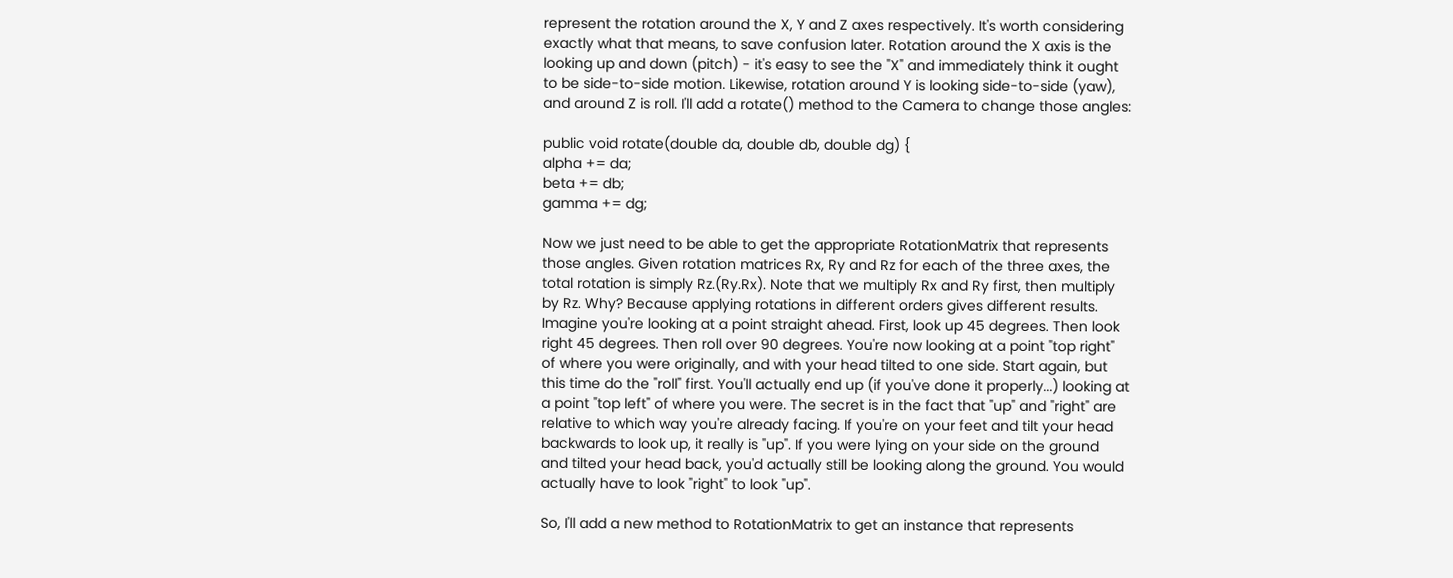represent the rotation around the X, Y and Z axes respectively. It's worth considering exactly what that means, to save confusion later. Rotation around the X axis is the looking up and down (pitch) - it's easy to see the "X" and immediately think it ought to be side-to-side motion. Likewise, rotation around Y is looking side-to-side (yaw), and around Z is roll. I'll add a rotate() method to the Camera to change those angles:

public void rotate(double da, double db, double dg) {
alpha += da;
beta += db;
gamma += dg;

Now we just need to be able to get the appropriate RotationMatrix that represents those angles. Given rotation matrices Rx, Ry and Rz for each of the three axes, the total rotation is simply Rz.(Ry.Rx). Note that we multiply Rx and Ry first, then multiply by Rz. Why? Because applying rotations in different orders gives different results. Imagine you're looking at a point straight ahead. First, look up 45 degrees. Then look right 45 degrees. Then roll over 90 degrees. You're now looking at a point "top right" of where you were originally, and with your head tilted to one side. Start again, but this time do the "roll" first. You'll actually end up (if you've done it properly...) looking at a point "top left" of where you were. The secret is in the fact that "up" and "right" are relative to which way you're already facing. If you're on your feet and tilt your head backwards to look up, it really is "up". If you were lying on your side on the ground and tilted your head back, you'd actually still be looking along the ground. You would actually have to look "right" to look "up".

So, I'll add a new method to RotationMatrix to get an instance that represents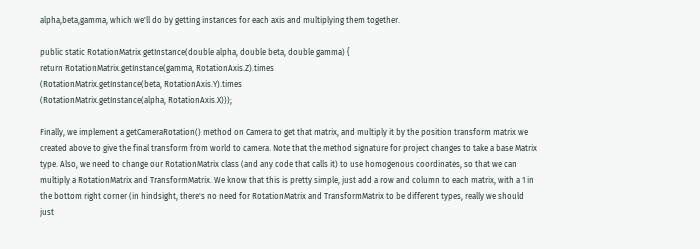alpha,beta,gamma, which we'll do by getting instances for each axis and multiplying them together.

public static RotationMatrix getInstance(double alpha, double beta, double gamma) {
return RotationMatrix.getInstance(gamma, RotationAxis.Z).times
(RotationMatrix.getInstance(beta, RotationAxis.Y).times
(RotationMatrix.getInstance(alpha, RotationAxis.X)));

Finally, we implement a getCameraRotation() method on Camera to get that matrix, and multiply it by the position transform matrix we created above to give the final transform from world to camera. Note that the method signature for project changes to take a base Matrix type. Also, we need to change our RotationMatrix class (and any code that calls it) to use homogenous coordinates, so that we can multiply a RotationMatrix and TransformMatrix. We know that this is pretty simple, just add a row and column to each matrix, with a 1 in the bottom right corner (in hindsight, there's no need for RotationMatrix and TransformMatrix to be different types, really we should just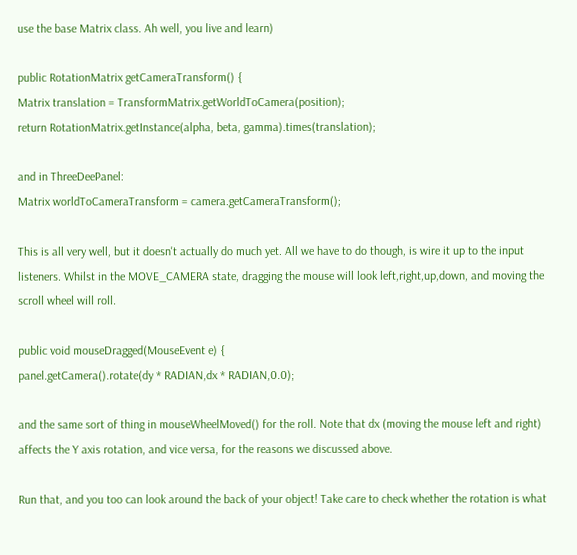use the base Matrix class. Ah well, you live and learn)

public RotationMatrix getCameraTransform() {
Matrix translation = TransformMatrix.getWorldToCamera(position);
return RotationMatrix.getInstance(alpha, beta, gamma).times(translation);

and in ThreeDeePanel:
Matrix worldToCameraTransform = camera.getCameraTransform();

This is all very well, but it doesn't actually do much yet. All we have to do though, is wire it up to the input listeners. Whilst in the MOVE_CAMERA state, dragging the mouse will look left,right,up,down, and moving the scroll wheel will roll.

public void mouseDragged(MouseEvent e) {
panel.getCamera().rotate(dy * RADIAN,dx * RADIAN,0.0);

and the same sort of thing in mouseWheelMoved() for the roll. Note that dx (moving the mouse left and right) affects the Y axis rotation, and vice versa, for the reasons we discussed above.

Run that, and you too can look around the back of your object! Take care to check whether the rotation is what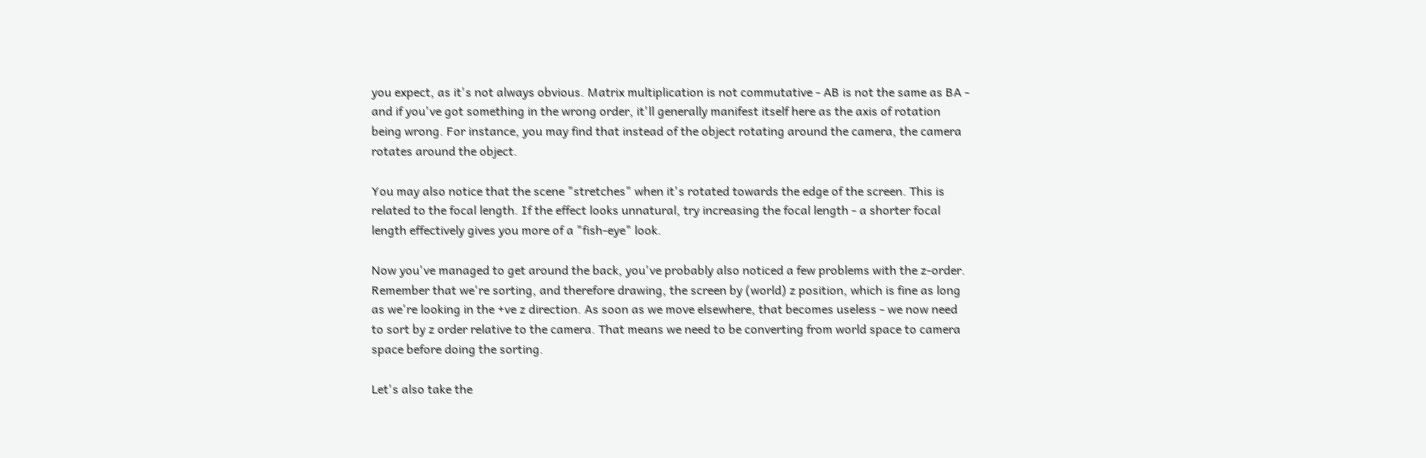you expect, as it's not always obvious. Matrix multiplication is not commutative - AB is not the same as BA - and if you've got something in the wrong order, it'll generally manifest itself here as the axis of rotation being wrong. For instance, you may find that instead of the object rotating around the camera, the camera rotates around the object.

You may also notice that the scene "stretches" when it's rotated towards the edge of the screen. This is related to the focal length. If the effect looks unnatural, try increasing the focal length - a shorter focal length effectively gives you more of a "fish-eye" look.

Now you've managed to get around the back, you've probably also noticed a few problems with the z-order. Remember that we're sorting, and therefore drawing, the screen by (world) z position, which is fine as long as we're looking in the +ve z direction. As soon as we move elsewhere, that becomes useless - we now need to sort by z order relative to the camera. That means we need to be converting from world space to camera space before doing the sorting.

Let's also take the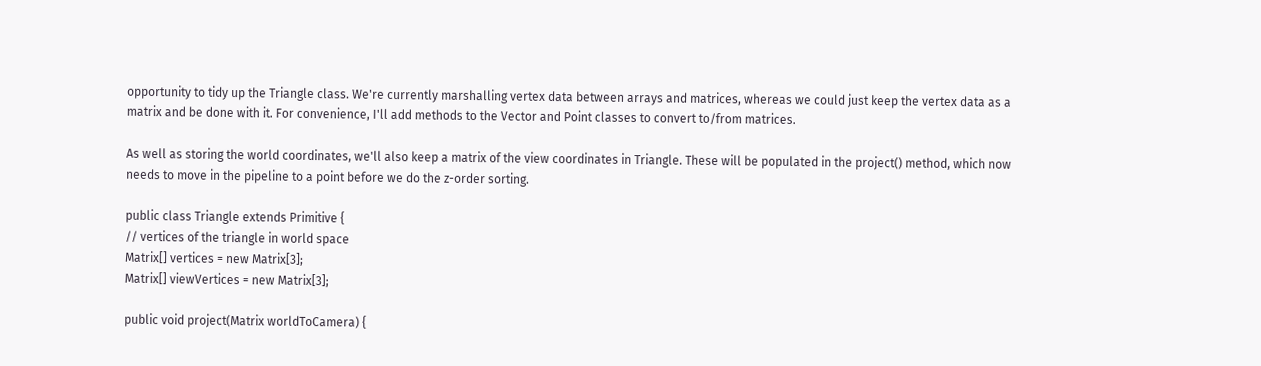opportunity to tidy up the Triangle class. We're currently marshalling vertex data between arrays and matrices, whereas we could just keep the vertex data as a matrix and be done with it. For convenience, I'll add methods to the Vector and Point classes to convert to/from matrices.

As well as storing the world coordinates, we'll also keep a matrix of the view coordinates in Triangle. These will be populated in the project() method, which now needs to move in the pipeline to a point before we do the z-order sorting.

public class Triangle extends Primitive {
// vertices of the triangle in world space
Matrix[] vertices = new Matrix[3];
Matrix[] viewVertices = new Matrix[3];

public void project(Matrix worldToCamera) {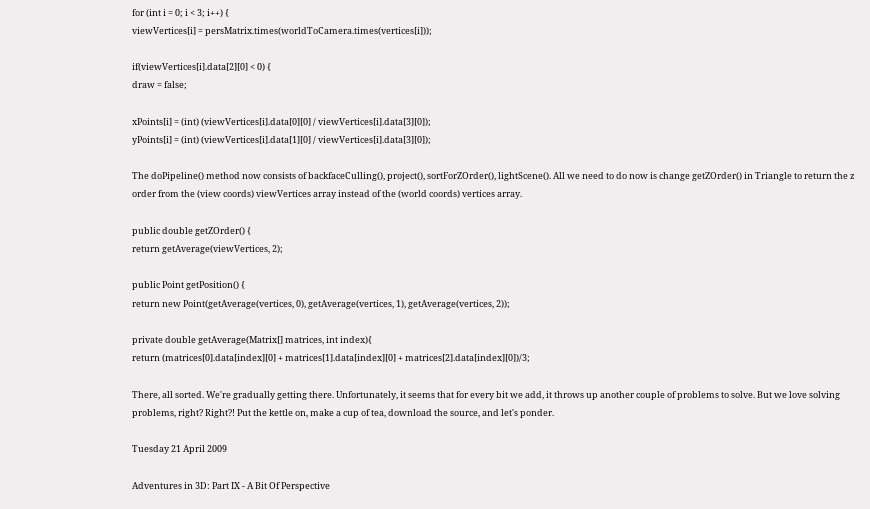for (int i = 0; i < 3; i++) {
viewVertices[i] = persMatrix.times(worldToCamera.times(vertices[i]));

if(viewVertices[i].data[2][0] < 0) {
draw = false;

xPoints[i] = (int) (viewVertices[i].data[0][0] / viewVertices[i].data[3][0]);
yPoints[i] = (int) (viewVertices[i].data[1][0] / viewVertices[i].data[3][0]);

The doPipeline() method now consists of backfaceCulling(), project(), sortForZOrder(), lightScene(). All we need to do now is change getZOrder() in Triangle to return the z order from the (view coords) viewVertices array instead of the (world coords) vertices array.

public double getZOrder() {
return getAverage(viewVertices, 2);

public Point getPosition() {
return new Point(getAverage(vertices, 0), getAverage(vertices, 1), getAverage(vertices, 2));

private double getAverage(Matrix[] matrices, int index){
return (matrices[0].data[index][0] + matrices[1].data[index][0] + matrices[2].data[index][0])/3;

There, all sorted. We're gradually getting there. Unfortunately, it seems that for every bit we add, it throws up another couple of problems to solve. But we love solving problems, right? Right?! Put the kettle on, make a cup of tea, download the source, and let's ponder.

Tuesday 21 April 2009

Adventures in 3D: Part IX - A Bit Of Perspective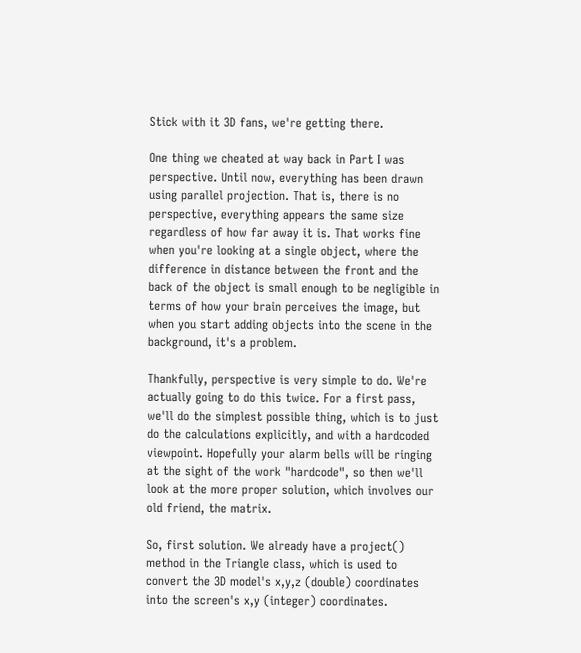Stick with it 3D fans, we're getting there.

One thing we cheated at way back in Part I was perspective. Until now, everything has been drawn using parallel projection. That is, there is no perspective, everything appears the same size regardless of how far away it is. That works fine when you're looking at a single object, where the difference in distance between the front and the back of the object is small enough to be negligible in terms of how your brain perceives the image, but when you start adding objects into the scene in the background, it's a problem.

Thankfully, perspective is very simple to do. We're actually going to do this twice. For a first pass, we'll do the simplest possible thing, which is to just do the calculations explicitly, and with a hardcoded viewpoint. Hopefully your alarm bells will be ringing at the sight of the work "hardcode", so then we'll look at the more proper solution, which involves our old friend, the matrix.

So, first solution. We already have a project() method in the Triangle class, which is used to convert the 3D model's x,y,z (double) coordinates into the screen's x,y (integer) coordinates.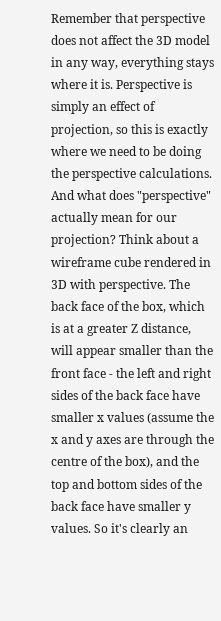Remember that perspective does not affect the 3D model in any way, everything stays where it is. Perspective is simply an effect of projection, so this is exactly where we need to be doing the perspective calculations. And what does "perspective" actually mean for our projection? Think about a wireframe cube rendered in 3D with perspective. The back face of the box, which is at a greater Z distance, will appear smaller than the front face - the left and right sides of the back face have smaller x values (assume the x and y axes are through the centre of the box), and the top and bottom sides of the back face have smaller y values. So it's clearly an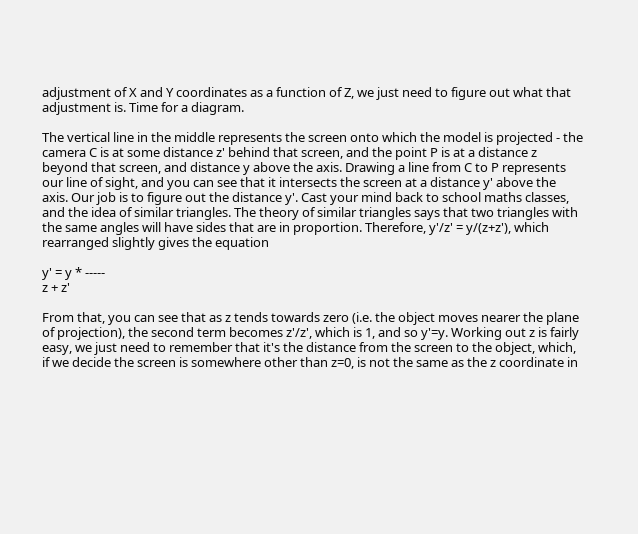adjustment of X and Y coordinates as a function of Z, we just need to figure out what that adjustment is. Time for a diagram.

The vertical line in the middle represents the screen onto which the model is projected - the camera C is at some distance z' behind that screen, and the point P is at a distance z beyond that screen, and distance y above the axis. Drawing a line from C to P represents our line of sight, and you can see that it intersects the screen at a distance y' above the axis. Our job is to figure out the distance y'. Cast your mind back to school maths classes, and the idea of similar triangles. The theory of similar triangles says that two triangles with the same angles will have sides that are in proportion. Therefore, y'/z' = y/(z+z'), which rearranged slightly gives the equation

y' = y * -----
z + z'

From that, you can see that as z tends towards zero (i.e. the object moves nearer the plane of projection), the second term becomes z'/z', which is 1, and so y'=y. Working out z is fairly easy, we just need to remember that it's the distance from the screen to the object, which, if we decide the screen is somewhere other than z=0, is not the same as the z coordinate in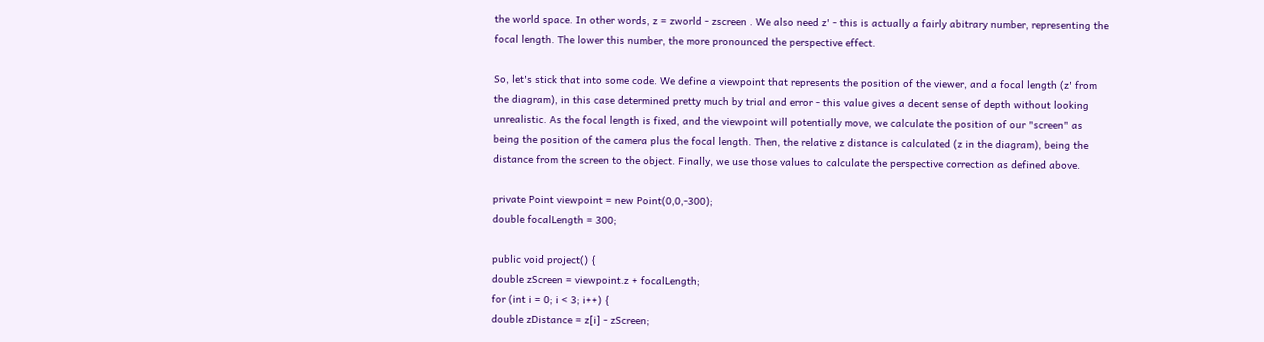the world space. In other words, z = zworld - zscreen . We also need z' - this is actually a fairly abitrary number, representing the focal length. The lower this number, the more pronounced the perspective effect.

So, let's stick that into some code. We define a viewpoint that represents the position of the viewer, and a focal length (z' from the diagram), in this case determined pretty much by trial and error - this value gives a decent sense of depth without looking unrealistic. As the focal length is fixed, and the viewpoint will potentially move, we calculate the position of our "screen" as being the position of the camera plus the focal length. Then, the relative z distance is calculated (z in the diagram), being the distance from the screen to the object. Finally, we use those values to calculate the perspective correction as defined above.

private Point viewpoint = new Point(0,0,-300);
double focalLength = 300;

public void project() {
double zScreen = viewpoint.z + focalLength;
for (int i = 0; i < 3; i++) {
double zDistance = z[i] - zScreen;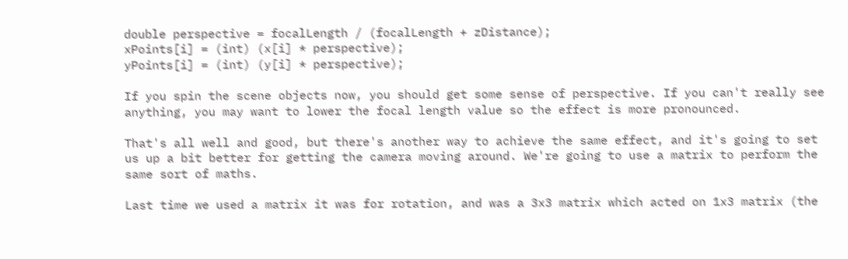double perspective = focalLength / (focalLength + zDistance);
xPoints[i] = (int) (x[i] * perspective);
yPoints[i] = (int) (y[i] * perspective);

If you spin the scene objects now, you should get some sense of perspective. If you can't really see anything, you may want to lower the focal length value so the effect is more pronounced.

That's all well and good, but there's another way to achieve the same effect, and it's going to set us up a bit better for getting the camera moving around. We're going to use a matrix to perform the same sort of maths.

Last time we used a matrix it was for rotation, and was a 3x3 matrix which acted on 1x3 matrix (the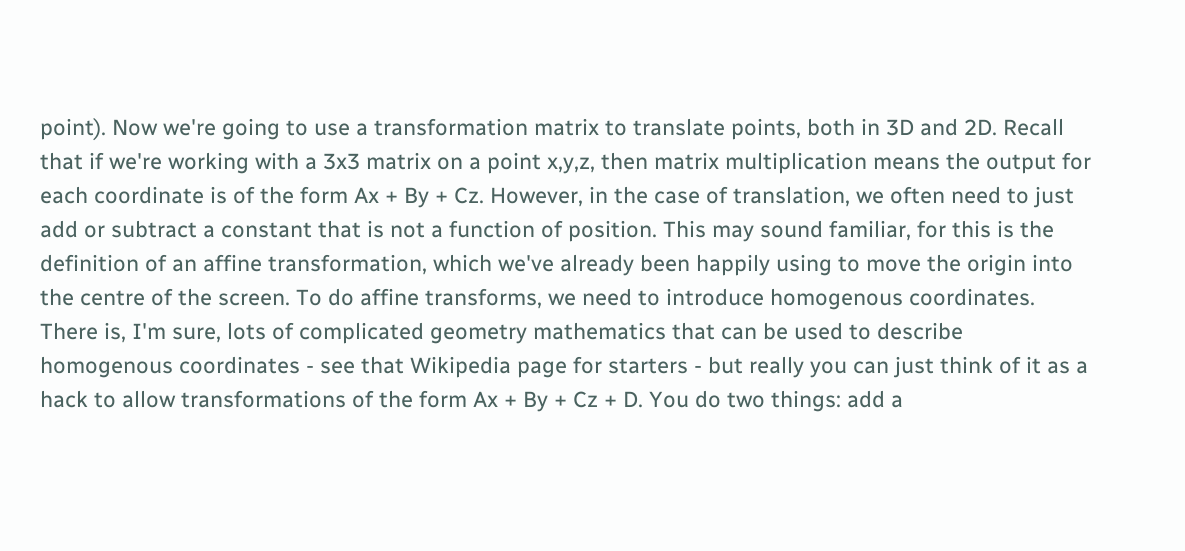point). Now we're going to use a transformation matrix to translate points, both in 3D and 2D. Recall that if we're working with a 3x3 matrix on a point x,y,z, then matrix multiplication means the output for each coordinate is of the form Ax + By + Cz. However, in the case of translation, we often need to just add or subtract a constant that is not a function of position. This may sound familiar, for this is the definition of an affine transformation, which we've already been happily using to move the origin into the centre of the screen. To do affine transforms, we need to introduce homogenous coordinates. There is, I'm sure, lots of complicated geometry mathematics that can be used to describe homogenous coordinates - see that Wikipedia page for starters - but really you can just think of it as a hack to allow transformations of the form Ax + By + Cz + D. You do two things: add a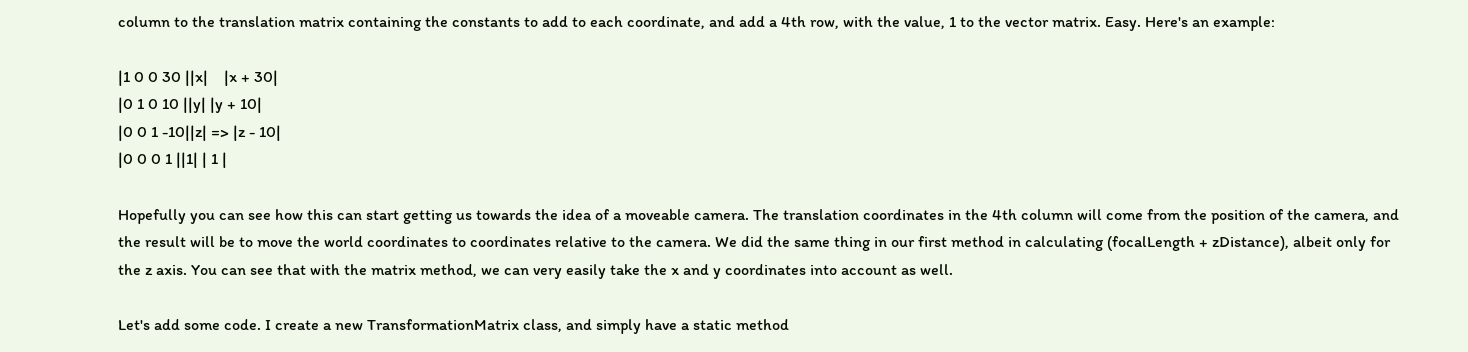column to the translation matrix containing the constants to add to each coordinate, and add a 4th row, with the value, 1 to the vector matrix. Easy. Here's an example:

|1 0 0 30 ||x|    |x + 30|
|0 1 0 10 ||y| |y + 10|
|0 0 1 -10||z| => |z - 10|
|0 0 0 1 ||1| | 1 |

Hopefully you can see how this can start getting us towards the idea of a moveable camera. The translation coordinates in the 4th column will come from the position of the camera, and the result will be to move the world coordinates to coordinates relative to the camera. We did the same thing in our first method in calculating (focalLength + zDistance), albeit only for the z axis. You can see that with the matrix method, we can very easily take the x and y coordinates into account as well.

Let's add some code. I create a new TransformationMatrix class, and simply have a static method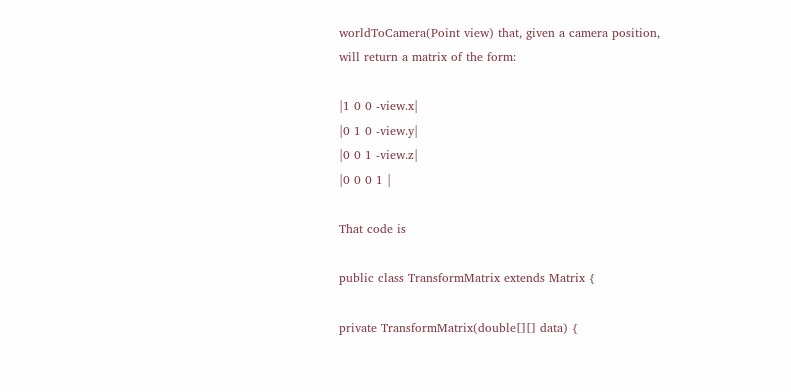worldToCamera(Point view) that, given a camera position, will return a matrix of the form:

|1 0 0 -view.x|
|0 1 0 -view.y|
|0 0 1 -view.z|
|0 0 0 1 |

That code is

public class TransformMatrix extends Matrix {

private TransformMatrix(double[][] data) {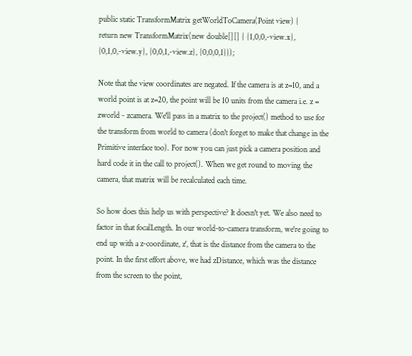public static TransformMatrix getWorldToCamera(Point view) {
return new TransformMatrix(new double[][] { {1,0,0,-view.x}, {0,1,0,-view.y}, {0,0,1,-view.z}, {0,0,0,1}});

Note that the view coordinates are negated. If the camera is at z=10, and a world point is at z=20, the point will be 10 units from the camera i.e. z = zworld - zcamera. We'll pass in a matrix to the project() method to use for the transform from world to camera (don't forget to make that change in the Primitive interface too). For now you can just pick a camera position and hard code it in the call to project(). When we get round to moving the camera, that matrix will be recalculated each time.

So how does this help us with perspective? It doesn't yet. We also need to factor in that focalLength. In our world-to-camera transform, we're going to end up with a z-coordinate, z', that is the distance from the camera to the point. In the first effort above, we had zDistance, which was the distance from the screen to the point,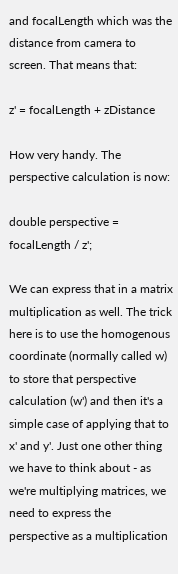and focalLength which was the distance from camera to screen. That means that:

z' = focalLength + zDistance

How very handy. The perspective calculation is now:

double perspective = focalLength / z';

We can express that in a matrix multiplication as well. The trick here is to use the homogenous coordinate (normally called w) to store that perspective calculation (w') and then it's a simple case of applying that to x' and y'. Just one other thing we have to think about - as we're multiplying matrices, we need to express the perspective as a multiplication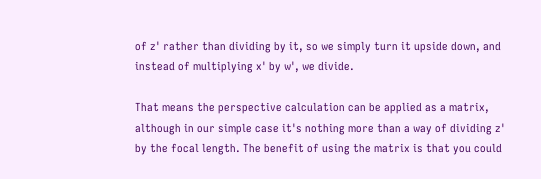of z' rather than dividing by it, so we simply turn it upside down, and instead of multiplying x' by w', we divide.

That means the perspective calculation can be applied as a matrix, although in our simple case it's nothing more than a way of dividing z' by the focal length. The benefit of using the matrix is that you could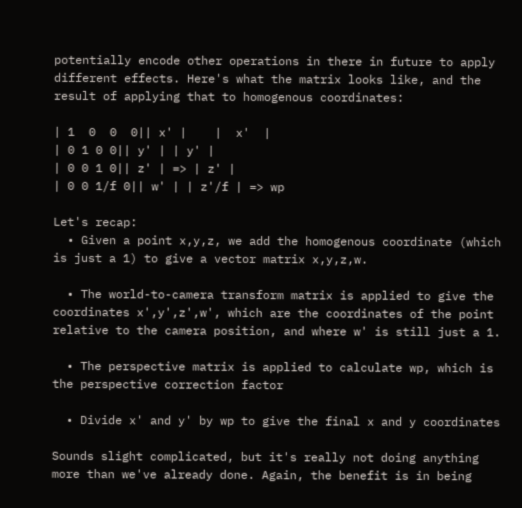potentially encode other operations in there in future to apply different effects. Here's what the matrix looks like, and the result of applying that to homogenous coordinates:

| 1  0  0  0|| x' |    |  x'  |
| 0 1 0 0|| y' | | y' |
| 0 0 1 0|| z' | => | z' |
| 0 0 1/f 0|| w' | | z'/f | => wp

Let's recap:
  • Given a point x,y,z, we add the homogenous coordinate (which is just a 1) to give a vector matrix x,y,z,w.

  • The world-to-camera transform matrix is applied to give the coordinates x',y',z',w', which are the coordinates of the point relative to the camera position, and where w' is still just a 1.

  • The perspective matrix is applied to calculate wp, which is the perspective correction factor

  • Divide x' and y' by wp to give the final x and y coordinates

Sounds slight complicated, but it's really not doing anything more than we've already done. Again, the benefit is in being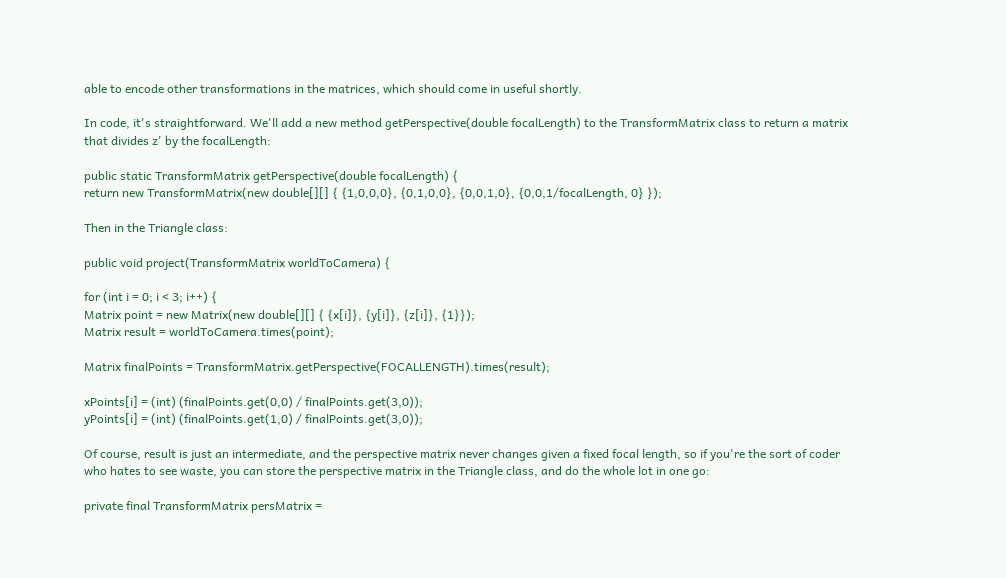able to encode other transformations in the matrices, which should come in useful shortly.

In code, it's straightforward. We'll add a new method getPerspective(double focalLength) to the TransformMatrix class to return a matrix that divides z' by the focalLength:

public static TransformMatrix getPerspective(double focalLength) {
return new TransformMatrix(new double[][] { {1,0,0,0}, {0,1,0,0}, {0,0,1,0}, {0,0,1/focalLength, 0} });

Then in the Triangle class:

public void project(TransformMatrix worldToCamera) {

for (int i = 0; i < 3; i++) {
Matrix point = new Matrix(new double[][] { {x[i]}, {y[i]}, {z[i]}, {1}});
Matrix result = worldToCamera.times(point);

Matrix finalPoints = TransformMatrix.getPerspective(FOCALLENGTH).times(result);

xPoints[i] = (int) (finalPoints.get(0,0) / finalPoints.get(3,0));
yPoints[i] = (int) (finalPoints.get(1,0) / finalPoints.get(3,0));

Of course, result is just an intermediate, and the perspective matrix never changes given a fixed focal length, so if you're the sort of coder who hates to see waste, you can store the perspective matrix in the Triangle class, and do the whole lot in one go:

private final TransformMatrix persMatrix =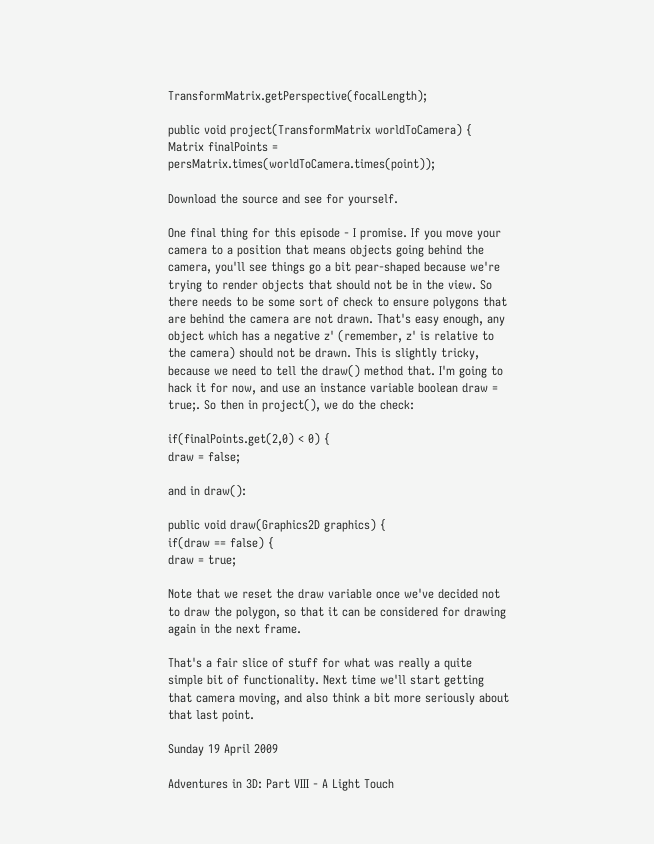TransformMatrix.getPerspective(focalLength);

public void project(TransformMatrix worldToCamera) {
Matrix finalPoints = persMatrix.times(worldToCamera.times(point));

Download the source and see for yourself.

One final thing for this episode - I promise. If you move your camera to a position that means objects going behind the camera, you'll see things go a bit pear-shaped because we're trying to render objects that should not be in the view. So there needs to be some sort of check to ensure polygons that are behind the camera are not drawn. That's easy enough, any object which has a negative z' (remember, z' is relative to the camera) should not be drawn. This is slightly tricky, because we need to tell the draw() method that. I'm going to hack it for now, and use an instance variable boolean draw = true;. So then in project(), we do the check:

if(finalPoints.get(2,0) < 0) {
draw = false;

and in draw():

public void draw(Graphics2D graphics) {
if(draw == false) {
draw = true;

Note that we reset the draw variable once we've decided not to draw the polygon, so that it can be considered for drawing again in the next frame.

That's a fair slice of stuff for what was really a quite simple bit of functionality. Next time we'll start getting that camera moving, and also think a bit more seriously about that last point.

Sunday 19 April 2009

Adventures in 3D: Part VIII - A Light Touch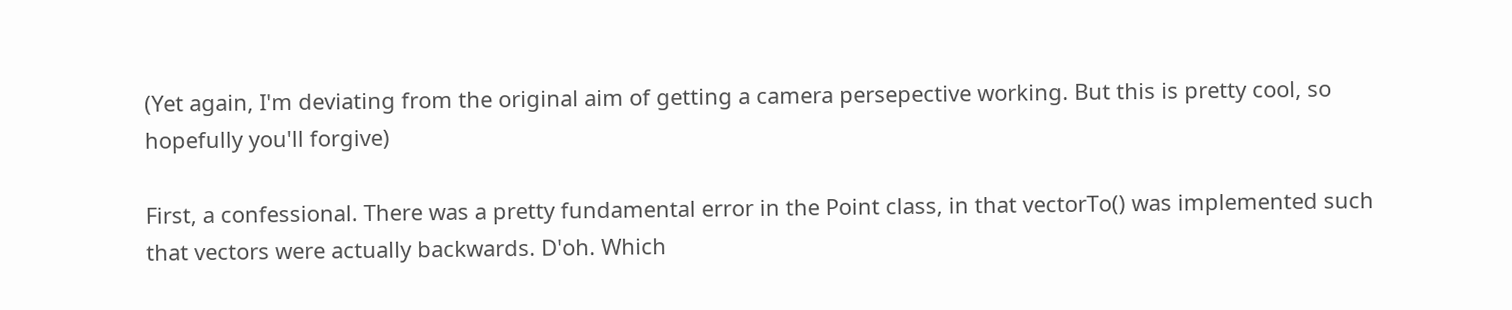(Yet again, I'm deviating from the original aim of getting a camera persepective working. But this is pretty cool, so hopefully you'll forgive)

First, a confessional. There was a pretty fundamental error in the Point class, in that vectorTo() was implemented such that vectors were actually backwards. D'oh. Which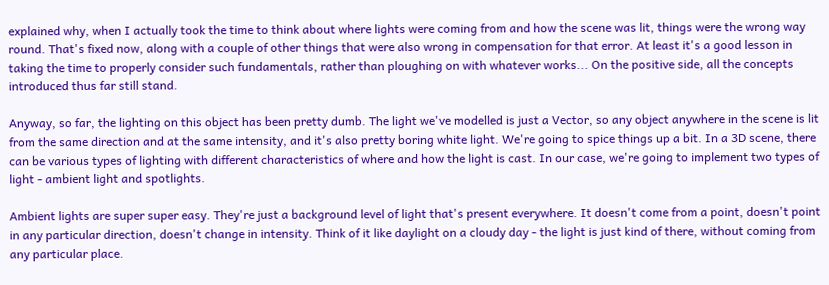explained why, when I actually took the time to think about where lights were coming from and how the scene was lit, things were the wrong way round. That's fixed now, along with a couple of other things that were also wrong in compensation for that error. At least it's a good lesson in taking the time to properly consider such fundamentals, rather than ploughing on with whatever works... On the positive side, all the concepts introduced thus far still stand.

Anyway, so far, the lighting on this object has been pretty dumb. The light we've modelled is just a Vector, so any object anywhere in the scene is lit from the same direction and at the same intensity, and it's also pretty boring white light. We're going to spice things up a bit. In a 3D scene, there can be various types of lighting with different characteristics of where and how the light is cast. In our case, we're going to implement two types of light - ambient light and spotlights.

Ambient lights are super super easy. They're just a background level of light that's present everywhere. It doesn't come from a point, doesn't point in any particular direction, doesn't change in intensity. Think of it like daylight on a cloudy day - the light is just kind of there, without coming from any particular place.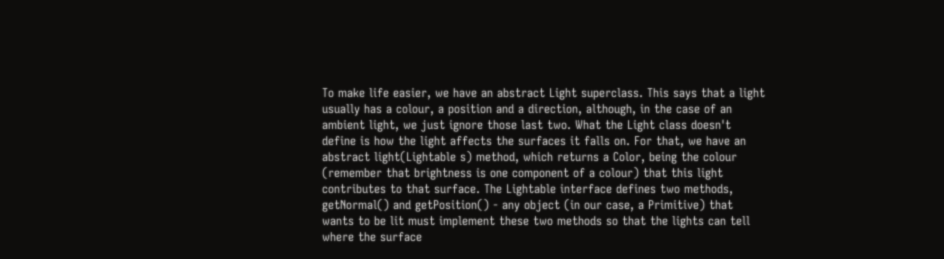To make life easier, we have an abstract Light superclass. This says that a light usually has a colour, a position and a direction, although, in the case of an ambient light, we just ignore those last two. What the Light class doesn't define is how the light affects the surfaces it falls on. For that, we have an abstract light(Lightable s) method, which returns a Color, being the colour (remember that brightness is one component of a colour) that this light contributes to that surface. The Lightable interface defines two methods, getNormal() and getPosition() - any object (in our case, a Primitive) that wants to be lit must implement these two methods so that the lights can tell where the surface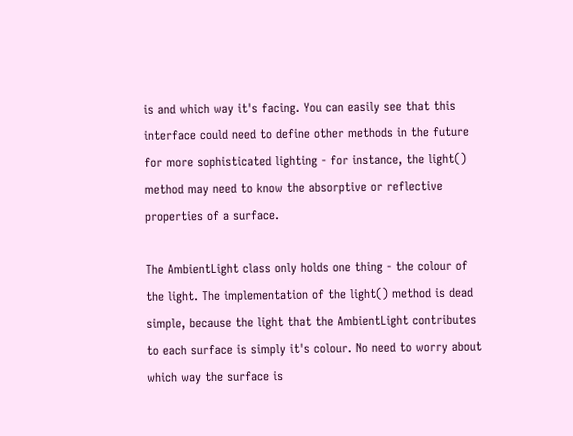is and which way it's facing. You can easily see that this interface could need to define other methods in the future for more sophisticated lighting - for instance, the light() method may need to know the absorptive or reflective properties of a surface.

The AmbientLight class only holds one thing - the colour of the light. The implementation of the light() method is dead simple, because the light that the AmbientLight contributes to each surface is simply it's colour. No need to worry about which way the surface is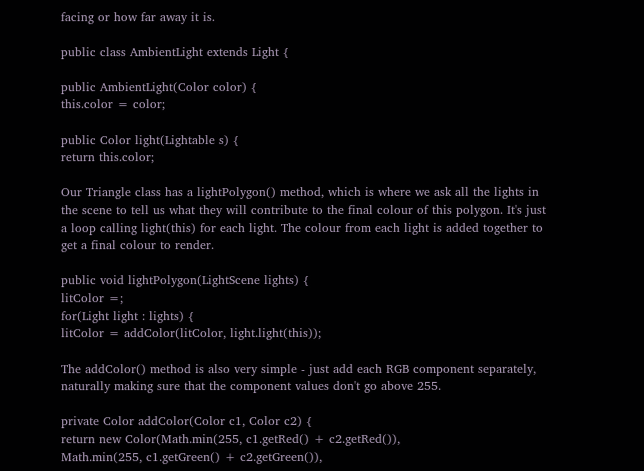facing or how far away it is.

public class AmbientLight extends Light {

public AmbientLight(Color color) {
this.color = color;

public Color light(Lightable s) {
return this.color;

Our Triangle class has a lightPolygon() method, which is where we ask all the lights in the scene to tell us what they will contribute to the final colour of this polygon. It's just a loop calling light(this) for each light. The colour from each light is added together to get a final colour to render.

public void lightPolygon(LightScene lights) {
litColor =;
for(Light light : lights) {
litColor = addColor(litColor, light.light(this));

The addColor() method is also very simple - just add each RGB component separately, naturally making sure that the component values don't go above 255.

private Color addColor(Color c1, Color c2) {
return new Color(Math.min(255, c1.getRed() + c2.getRed()),
Math.min(255, c1.getGreen() + c2.getGreen()),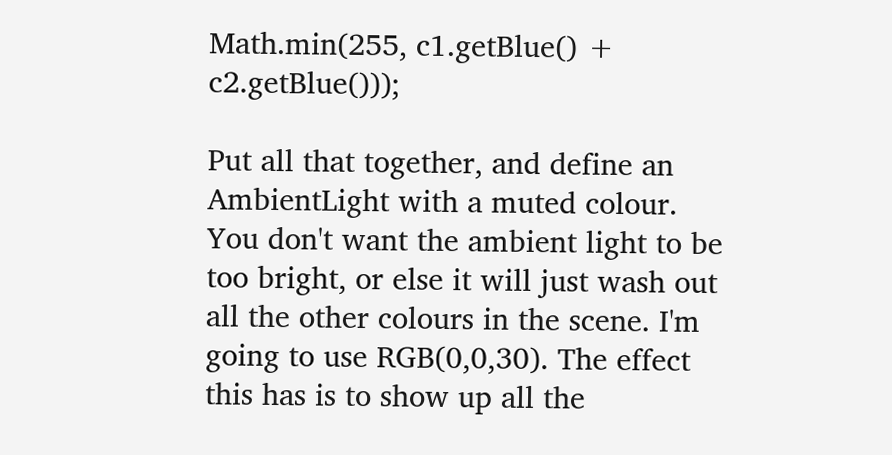Math.min(255, c1.getBlue() + c2.getBlue()));

Put all that together, and define an AmbientLight with a muted colour. You don't want the ambient light to be too bright, or else it will just wash out all the other colours in the scene. I'm going to use RGB(0,0,30). The effect this has is to show up all the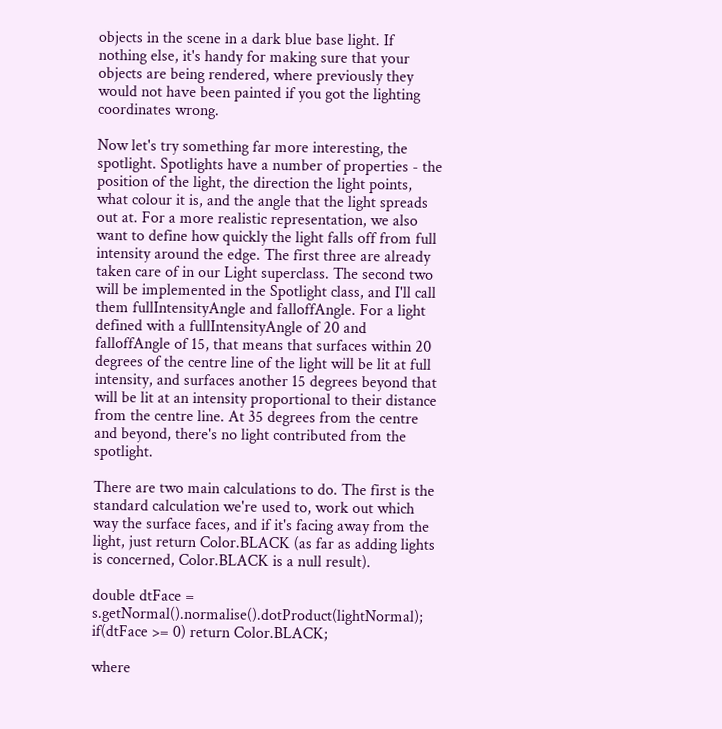objects in the scene in a dark blue base light. If nothing else, it's handy for making sure that your objects are being rendered, where previously they would not have been painted if you got the lighting coordinates wrong.

Now let's try something far more interesting, the spotlight. Spotlights have a number of properties - the position of the light, the direction the light points, what colour it is, and the angle that the light spreads out at. For a more realistic representation, we also want to define how quickly the light falls off from full intensity around the edge. The first three are already taken care of in our Light superclass. The second two will be implemented in the Spotlight class, and I'll call them fullIntensityAngle and falloffAngle. For a light defined with a fullIntensityAngle of 20 and falloffAngle of 15, that means that surfaces within 20 degrees of the centre line of the light will be lit at full intensity, and surfaces another 15 degrees beyond that will be lit at an intensity proportional to their distance from the centre line. At 35 degrees from the centre and beyond, there's no light contributed from the spotlight.

There are two main calculations to do. The first is the standard calculation we're used to, work out which way the surface faces, and if it's facing away from the light, just return Color.BLACK (as far as adding lights is concerned, Color.BLACK is a null result).

double dtFace = s.getNormal().normalise().dotProduct(lightNormal);
if(dtFace >= 0) return Color.BLACK;

where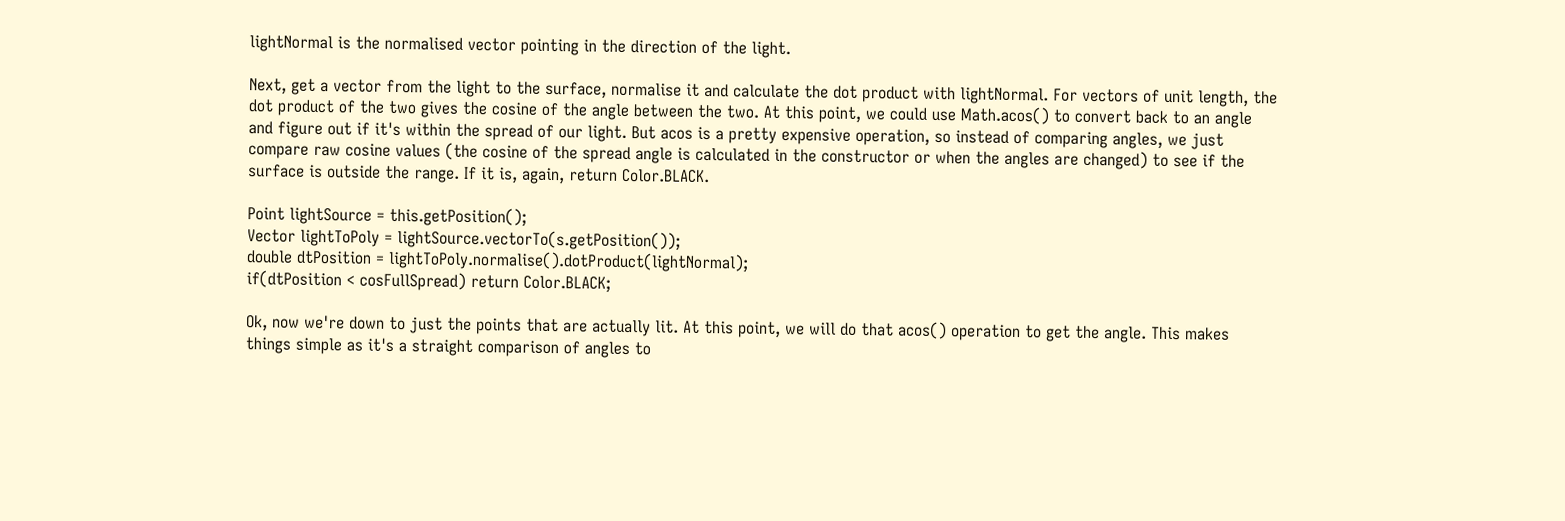lightNormal is the normalised vector pointing in the direction of the light.

Next, get a vector from the light to the surface, normalise it and calculate the dot product with lightNormal. For vectors of unit length, the dot product of the two gives the cosine of the angle between the two. At this point, we could use Math.acos() to convert back to an angle and figure out if it's within the spread of our light. But acos is a pretty expensive operation, so instead of comparing angles, we just compare raw cosine values (the cosine of the spread angle is calculated in the constructor or when the angles are changed) to see if the surface is outside the range. If it is, again, return Color.BLACK.

Point lightSource = this.getPosition();
Vector lightToPoly = lightSource.vectorTo(s.getPosition());
double dtPosition = lightToPoly.normalise().dotProduct(lightNormal);
if(dtPosition < cosFullSpread) return Color.BLACK;

Ok, now we're down to just the points that are actually lit. At this point, we will do that acos() operation to get the angle. This makes things simple as it's a straight comparison of angles to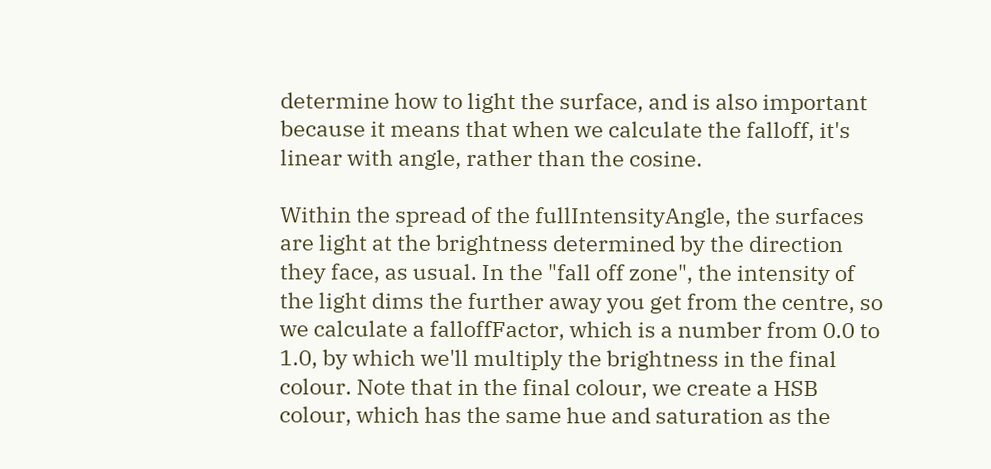determine how to light the surface, and is also important because it means that when we calculate the falloff, it's linear with angle, rather than the cosine.

Within the spread of the fullIntensityAngle, the surfaces are light at the brightness determined by the direction they face, as usual. In the "fall off zone", the intensity of the light dims the further away you get from the centre, so we calculate a falloffFactor, which is a number from 0.0 to 1.0, by which we'll multiply the brightness in the final colour. Note that in the final colour, we create a HSB colour, which has the same hue and saturation as the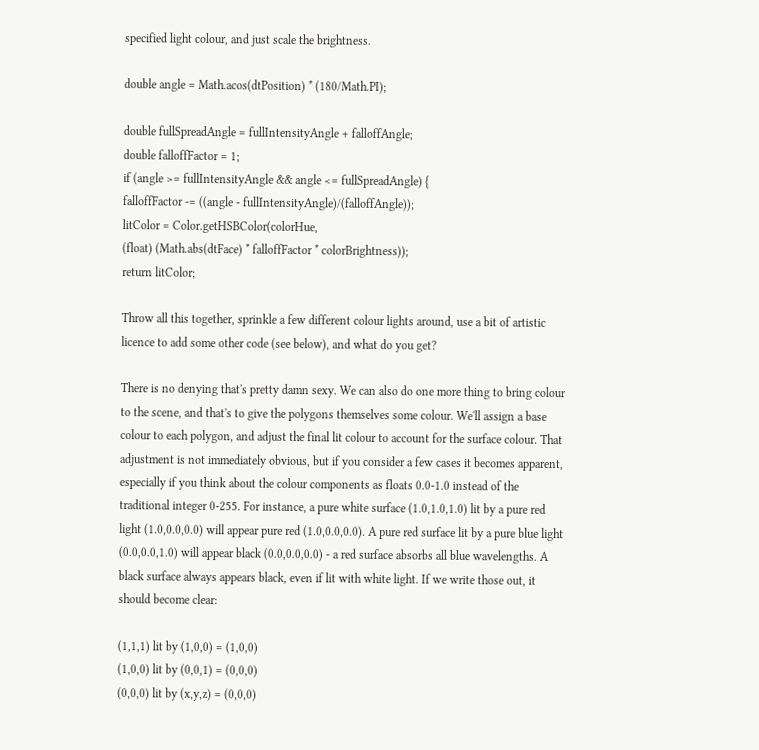specified light colour, and just scale the brightness.

double angle = Math.acos(dtPosition) * (180/Math.PI);

double fullSpreadAngle = fullIntensityAngle + falloffAngle;
double falloffFactor = 1;
if (angle >= fullIntensityAngle && angle <= fullSpreadAngle) {
falloffFactor -= ((angle - fullIntensityAngle)/(falloffAngle));
litColor = Color.getHSBColor(colorHue,
(float) (Math.abs(dtFace) * falloffFactor * colorBrightness));
return litColor;

Throw all this together, sprinkle a few different colour lights around, use a bit of artistic licence to add some other code (see below), and what do you get?

There is no denying that's pretty damn sexy. We can also do one more thing to bring colour to the scene, and that's to give the polygons themselves some colour. We'll assign a base colour to each polygon, and adjust the final lit colour to account for the surface colour. That adjustment is not immediately obvious, but if you consider a few cases it becomes apparent, especially if you think about the colour components as floats 0.0-1.0 instead of the traditional integer 0-255. For instance, a pure white surface (1.0,1.0,1.0) lit by a pure red light (1.0,0.0,0.0) will appear pure red (1.0,0.0,0.0). A pure red surface lit by a pure blue light (0.0,0.0,1.0) will appear black (0.0,0.0,0.0) - a red surface absorbs all blue wavelengths. A black surface always appears black, even if lit with white light. If we write those out, it should become clear:

(1,1,1) lit by (1,0,0) = (1,0,0)
(1,0,0) lit by (0,0,1) = (0,0,0)
(0,0,0) lit by (x,y,z) = (0,0,0)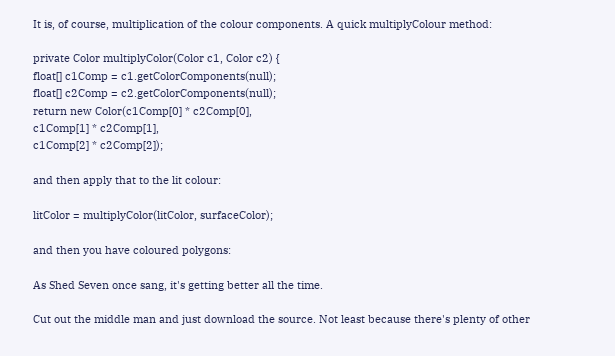It is, of course, multiplication of the colour components. A quick multiplyColour method:

private Color multiplyColor(Color c1, Color c2) {
float[] c1Comp = c1.getColorComponents(null);
float[] c2Comp = c2.getColorComponents(null);
return new Color(c1Comp[0] * c2Comp[0],
c1Comp[1] * c2Comp[1],
c1Comp[2] * c2Comp[2]);

and then apply that to the lit colour:

litColor = multiplyColor(litColor, surfaceColor);

and then you have coloured polygons:

As Shed Seven once sang, it's getting better all the time.

Cut out the middle man and just download the source. Not least because there's plenty of other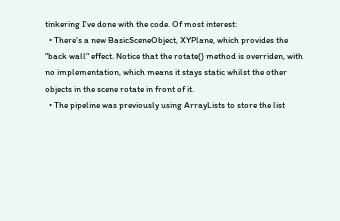tinkering I've done with the code. Of most interest:
  • There's a new BasicSceneObject, XYPlane, which provides the "back wall" effect. Notice that the rotate() method is overriden, with no implementation, which means it stays static whilst the other objects in the scene rotate in front of it.
  • The pipeline was previously using ArrayLists to store the list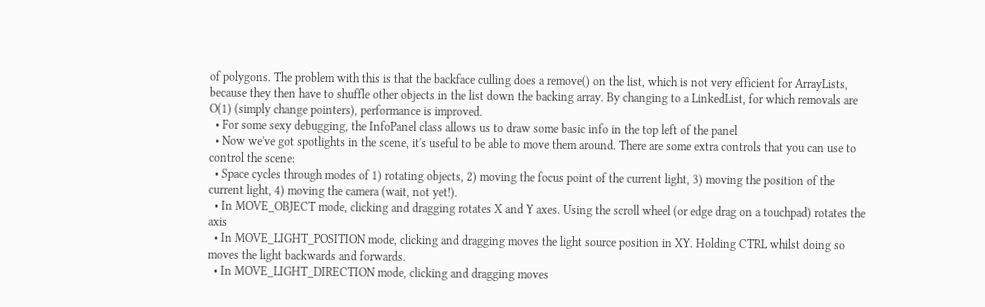of polygons. The problem with this is that the backface culling does a remove() on the list, which is not very efficient for ArrayLists, because they then have to shuffle other objects in the list down the backing array. By changing to a LinkedList, for which removals are O(1) (simply change pointers), performance is improved.
  • For some sexy debugging, the InfoPanel class allows us to draw some basic info in the top left of the panel
  • Now we've got spotlights in the scene, it's useful to be able to move them around. There are some extra controls that you can use to control the scene:
  • Space cycles through modes of 1) rotating objects, 2) moving the focus point of the current light, 3) moving the position of the current light, 4) moving the camera (wait, not yet!).
  • In MOVE_OBJECT mode, clicking and dragging rotates X and Y axes. Using the scroll wheel (or edge drag on a touchpad) rotates the axis
  • In MOVE_LIGHT_POSITION mode, clicking and dragging moves the light source position in XY. Holding CTRL whilst doing so moves the light backwards and forwards.
  • In MOVE_LIGHT_DIRECTION mode, clicking and dragging moves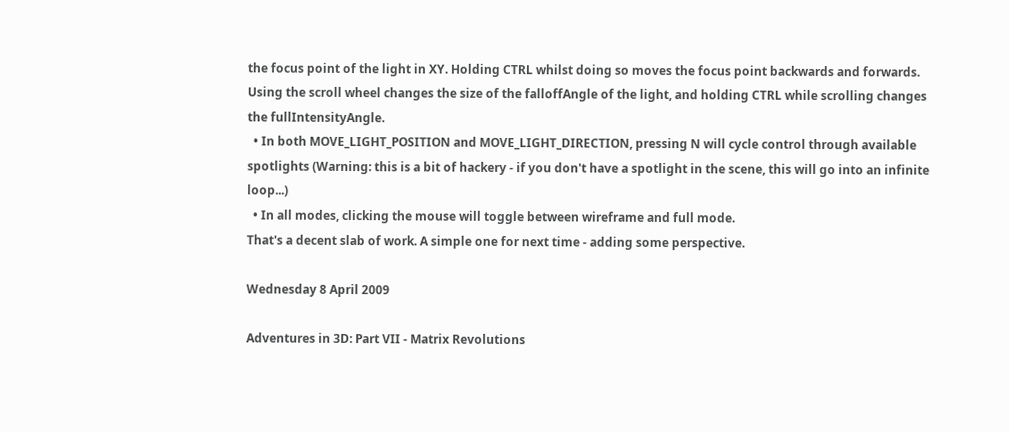the focus point of the light in XY. Holding CTRL whilst doing so moves the focus point backwards and forwards. Using the scroll wheel changes the size of the falloffAngle of the light, and holding CTRL while scrolling changes the fullIntensityAngle.
  • In both MOVE_LIGHT_POSITION and MOVE_LIGHT_DIRECTION, pressing N will cycle control through available spotlights (Warning: this is a bit of hackery - if you don't have a spotlight in the scene, this will go into an infinite loop...)
  • In all modes, clicking the mouse will toggle between wireframe and full mode.
That's a decent slab of work. A simple one for next time - adding some perspective.

Wednesday 8 April 2009

Adventures in 3D: Part VII - Matrix Revolutions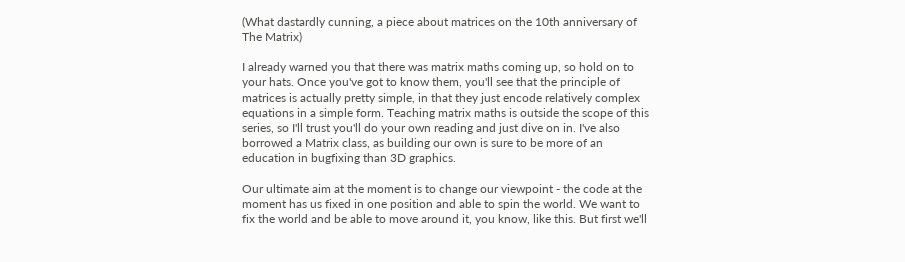(What dastardly cunning, a piece about matrices on the 10th anniversary of The Matrix)

I already warned you that there was matrix maths coming up, so hold on to your hats. Once you've got to know them, you'll see that the principle of matrices is actually pretty simple, in that they just encode relatively complex equations in a simple form. Teaching matrix maths is outside the scope of this series, so I'll trust you'll do your own reading and just dive on in. I've also borrowed a Matrix class, as building our own is sure to be more of an education in bugfixing than 3D graphics.

Our ultimate aim at the moment is to change our viewpoint - the code at the moment has us fixed in one position and able to spin the world. We want to fix the world and be able to move around it, you know, like this. But first we'll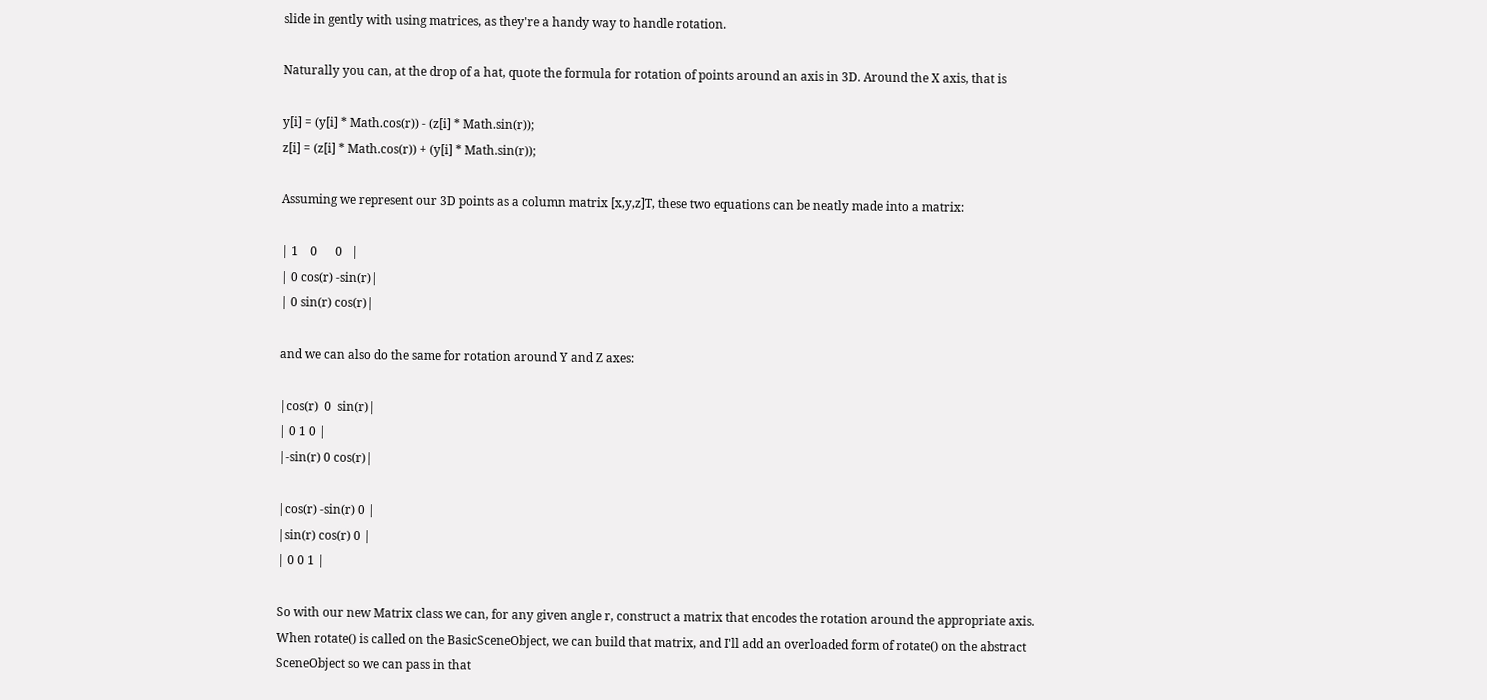slide in gently with using matrices, as they're a handy way to handle rotation.

Naturally you can, at the drop of a hat, quote the formula for rotation of points around an axis in 3D. Around the X axis, that is

y[i] = (y[i] * Math.cos(r)) - (z[i] * Math.sin(r));
z[i] = (z[i] * Math.cos(r)) + (y[i] * Math.sin(r));

Assuming we represent our 3D points as a column matrix [x,y,z]T, these two equations can be neatly made into a matrix:

| 1    0      0   |
| 0 cos(r) -sin(r)|
| 0 sin(r) cos(r)|

and we can also do the same for rotation around Y and Z axes:

|cos(r)  0  sin(r)|
| 0 1 0 |
|-sin(r) 0 cos(r)|

|cos(r) -sin(r) 0 |
|sin(r) cos(r) 0 |
| 0 0 1 |

So with our new Matrix class we can, for any given angle r, construct a matrix that encodes the rotation around the appropriate axis. When rotate() is called on the BasicSceneObject, we can build that matrix, and I'll add an overloaded form of rotate() on the abstract SceneObject so we can pass in that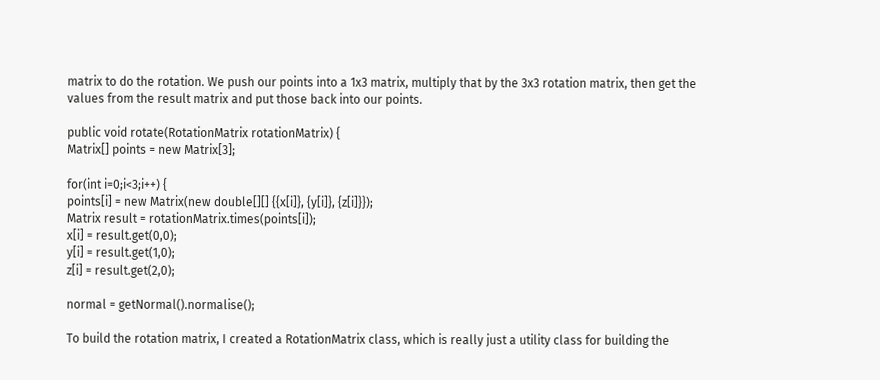matrix to do the rotation. We push our points into a 1x3 matrix, multiply that by the 3x3 rotation matrix, then get the values from the result matrix and put those back into our points.

public void rotate(RotationMatrix rotationMatrix) {
Matrix[] points = new Matrix[3];

for(int i=0;i<3;i++) {
points[i] = new Matrix(new double[][] {{x[i]}, {y[i]}, {z[i]}});
Matrix result = rotationMatrix.times(points[i]);
x[i] = result.get(0,0);
y[i] = result.get(1,0);
z[i] = result.get(2,0);

normal = getNormal().normalise();

To build the rotation matrix, I created a RotationMatrix class, which is really just a utility class for building the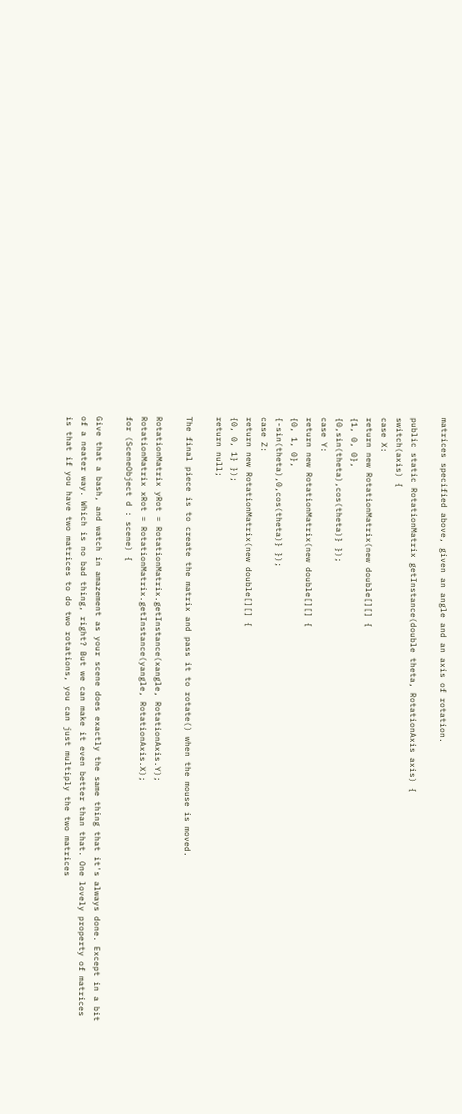matrices specified above, given an angle and an axis of rotation.

public static RotationMatrix getInstance(double theta, RotationAxis axis) {
switch(axis) {
case X:
return new RotationMatrix(new double[][] {
{1, 0, 0},
{0,sin(theta),cos(theta)} });
case Y:
return new RotationMatrix(new double[][] {
{0, 1, 0},
{-sin(theta),0,cos(theta)} });
case Z:
return new RotationMatrix(new double[][] {
{0, 0, 1} });
return null;

The final piece is to create the matrix and pass it to rotate() when the mouse is moved.

RotationMatrix yRot = RotationMatrix.getInstance(xangle, RotationAxis.Y);
RotationMatrix xRot = RotationMatrix.getInstance(yangle, RotationAxis.X);
for (SceneObject d : scene) {

Give that a bash, and watch in amazement as your scene does exactly the same thing that it's always done. Except in a bit of a neater way. Which is no bad thing, right? But we can make it even better than that. One lovely property of matrices is that if you have two matrices to do two rotations, you can just multiply the two matrices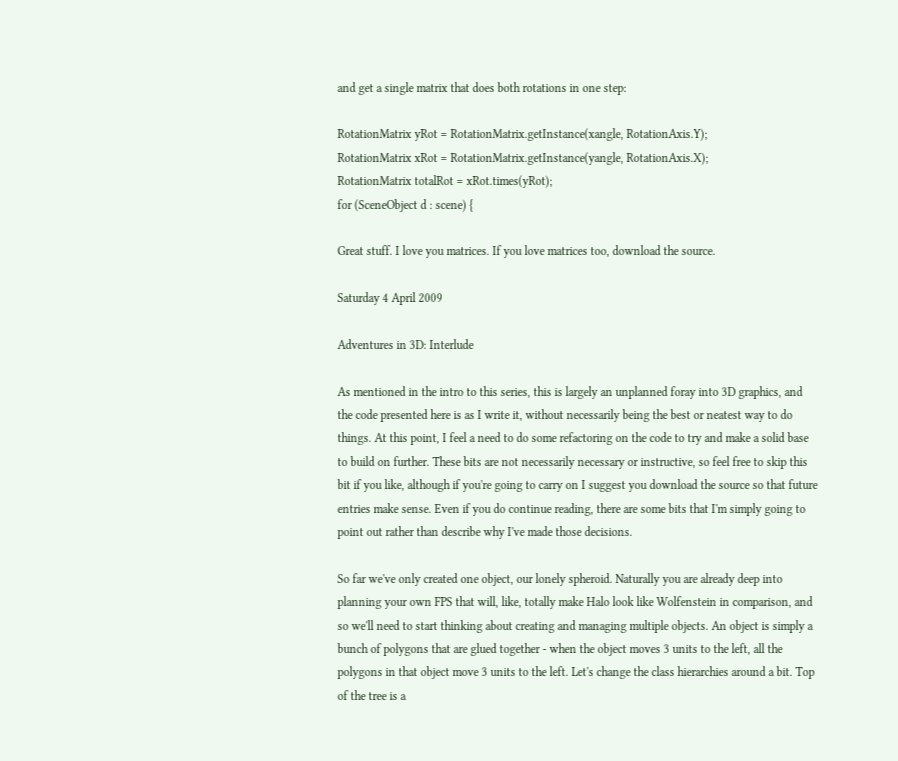and get a single matrix that does both rotations in one step:

RotationMatrix yRot = RotationMatrix.getInstance(xangle, RotationAxis.Y);
RotationMatrix xRot = RotationMatrix.getInstance(yangle, RotationAxis.X);
RotationMatrix totalRot = xRot.times(yRot);
for (SceneObject d : scene) {

Great stuff. I love you matrices. If you love matrices too, download the source.

Saturday 4 April 2009

Adventures in 3D: Interlude

As mentioned in the intro to this series, this is largely an unplanned foray into 3D graphics, and the code presented here is as I write it, without necessarily being the best or neatest way to do things. At this point, I feel a need to do some refactoring on the code to try and make a solid base to build on further. These bits are not necessarily necessary or instructive, so feel free to skip this bit if you like, although if you're going to carry on I suggest you download the source so that future entries make sense. Even if you do continue reading, there are some bits that I'm simply going to point out rather than describe why I've made those decisions.

So far we've only created one object, our lonely spheroid. Naturally you are already deep into planning your own FPS that will, like, totally make Halo look like Wolfenstein in comparison, and so we'll need to start thinking about creating and managing multiple objects. An object is simply a bunch of polygons that are glued together - when the object moves 3 units to the left, all the polygons in that object move 3 units to the left. Let's change the class hierarchies around a bit. Top of the tree is a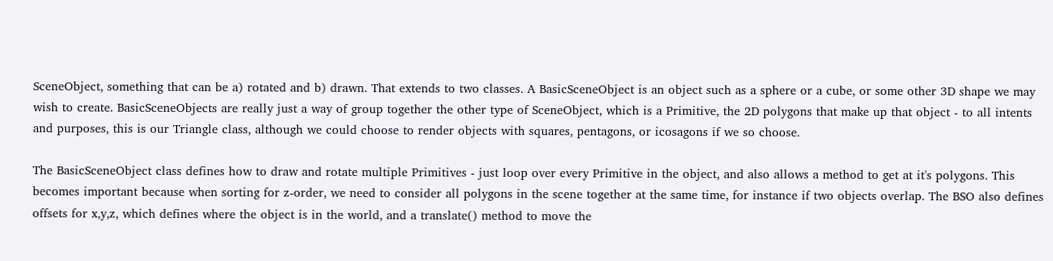SceneObject, something that can be a) rotated and b) drawn. That extends to two classes. A BasicSceneObject is an object such as a sphere or a cube, or some other 3D shape we may wish to create. BasicSceneObjects are really just a way of group together the other type of SceneObject, which is a Primitive, the 2D polygons that make up that object - to all intents and purposes, this is our Triangle class, although we could choose to render objects with squares, pentagons, or icosagons if we so choose.

The BasicSceneObject class defines how to draw and rotate multiple Primitives - just loop over every Primitive in the object, and also allows a method to get at it's polygons. This becomes important because when sorting for z-order, we need to consider all polygons in the scene together at the same time, for instance if two objects overlap. The BSO also defines offsets for x,y,z, which defines where the object is in the world, and a translate() method to move the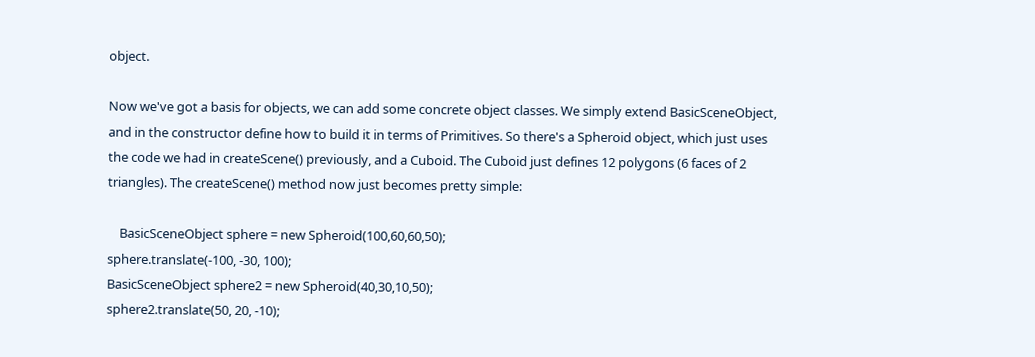object.

Now we've got a basis for objects, we can add some concrete object classes. We simply extend BasicSceneObject, and in the constructor define how to build it in terms of Primitives. So there's a Spheroid object, which just uses the code we had in createScene() previously, and a Cuboid. The Cuboid just defines 12 polygons (6 faces of 2 triangles). The createScene() method now just becomes pretty simple:

    BasicSceneObject sphere = new Spheroid(100,60,60,50);
sphere.translate(-100, -30, 100);
BasicSceneObject sphere2 = new Spheroid(40,30,10,50);
sphere2.translate(50, 20, -10);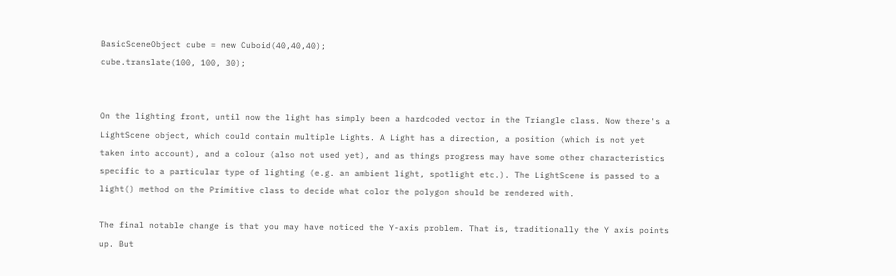BasicSceneObject cube = new Cuboid(40,40,40);
cube.translate(100, 100, 30);


On the lighting front, until now the light has simply been a hardcoded vector in the Triangle class. Now there's a LightScene object, which could contain multiple Lights. A Light has a direction, a position (which is not yet taken into account), and a colour (also not used yet), and as things progress may have some other characteristics specific to a particular type of lighting (e.g. an ambient light, spotlight etc.). The LightScene is passed to a light() method on the Primitive class to decide what color the polygon should be rendered with.

The final notable change is that you may have noticed the Y-axis problem. That is, traditionally the Y axis points up. But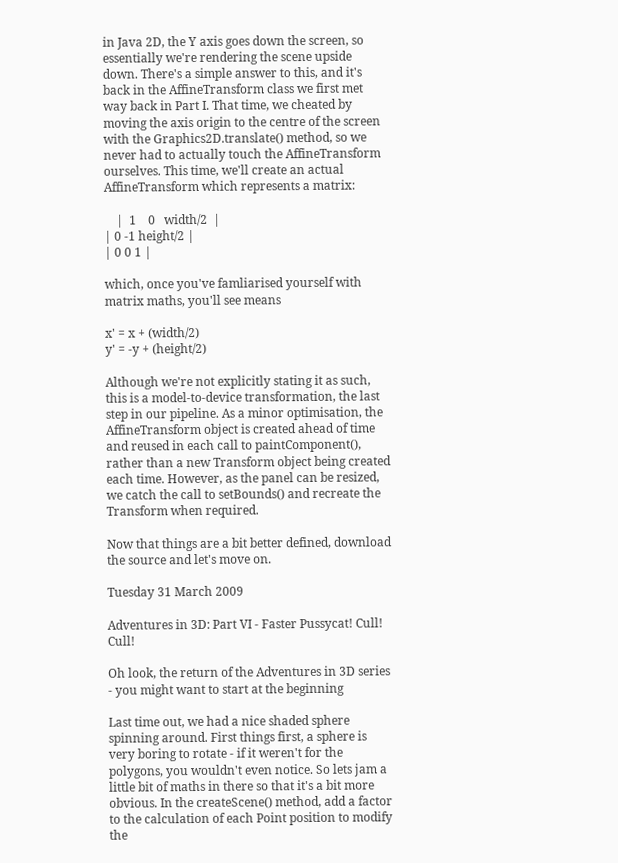in Java 2D, the Y axis goes down the screen, so essentially we're rendering the scene upside down. There's a simple answer to this, and it's back in the AffineTransform class we first met way back in Part I. That time, we cheated by moving the axis origin to the centre of the screen with the Graphics2D.translate() method, so we never had to actually touch the AffineTransform ourselves. This time, we'll create an actual AffineTransform which represents a matrix:

    |  1    0   width/2  |
| 0 -1 height/2 |
| 0 0 1 |

which, once you've famliarised yourself with matrix maths, you'll see means

x' = x + (width/2)
y' = -y + (height/2)

Although we're not explicitly stating it as such, this is a model-to-device transformation, the last step in our pipeline. As a minor optimisation, the AffineTransform object is created ahead of time and reused in each call to paintComponent(), rather than a new Transform object being created each time. However, as the panel can be resized, we catch the call to setBounds() and recreate the Transform when required.

Now that things are a bit better defined, download the source and let's move on.

Tuesday 31 March 2009

Adventures in 3D: Part VI - Faster Pussycat! Cull! Cull!

Oh look, the return of the Adventures in 3D series - you might want to start at the beginning

Last time out, we had a nice shaded sphere spinning around. First things first, a sphere is very boring to rotate - if it weren't for the polygons, you wouldn't even notice. So lets jam a little bit of maths in there so that it's a bit more obvious. In the createScene() method, add a factor to the calculation of each Point position to modify the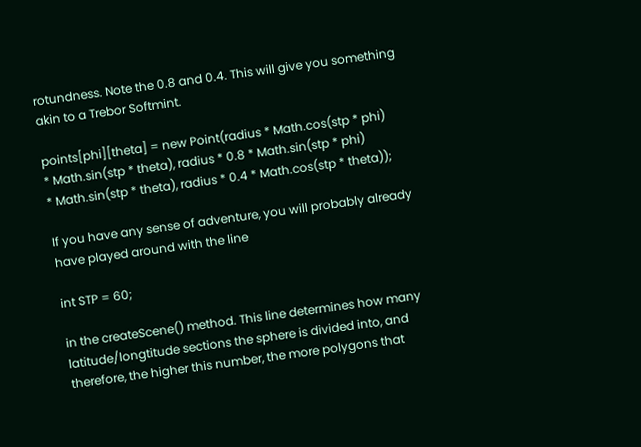rotundness. Note the 0.8 and 0.4. This will give you something akin to a Trebor Softmint.

points[phi][theta] = new Point(radius * Math.cos(stp * phi)
* Math.sin(stp * theta), radius * 0.8 * Math.sin(stp * phi)
* Math.sin(stp * theta), radius * 0.4 * Math.cos(stp * theta));

If you have any sense of adventure, you will probably already have played around with the line

int STP = 60;

in the createScene() method. This line determines how many latitude/longtitude sections the sphere is divided into, and therefore, the higher this number, the more polygons that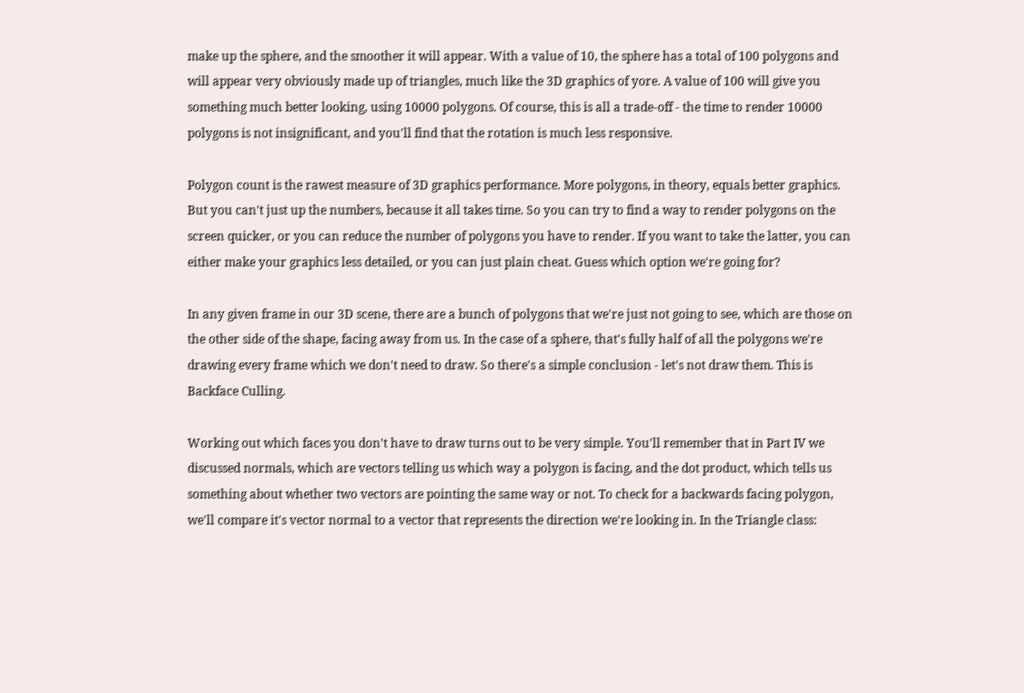make up the sphere, and the smoother it will appear. With a value of 10, the sphere has a total of 100 polygons and will appear very obviously made up of triangles, much like the 3D graphics of yore. A value of 100 will give you something much better looking, using 10000 polygons. Of course, this is all a trade-off - the time to render 10000 polygons is not insignificant, and you'll find that the rotation is much less responsive.

Polygon count is the rawest measure of 3D graphics performance. More polygons, in theory, equals better graphics. But you can't just up the numbers, because it all takes time. So you can try to find a way to render polygons on the screen quicker, or you can reduce the number of polygons you have to render. If you want to take the latter, you can either make your graphics less detailed, or you can just plain cheat. Guess which option we're going for?

In any given frame in our 3D scene, there are a bunch of polygons that we're just not going to see, which are those on the other side of the shape, facing away from us. In the case of a sphere, that's fully half of all the polygons we're drawing every frame which we don't need to draw. So there's a simple conclusion - let's not draw them. This is Backface Culling.

Working out which faces you don't have to draw turns out to be very simple. You'll remember that in Part IV we discussed normals, which are vectors telling us which way a polygon is facing, and the dot product, which tells us something about whether two vectors are pointing the same way or not. To check for a backwards facing polygon, we'll compare it's vector normal to a vector that represents the direction we're looking in. In the Triangle class: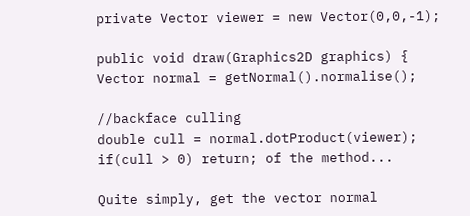private Vector viewer = new Vector(0,0,-1);

public void draw(Graphics2D graphics) {
Vector normal = getNormal().normalise();

//backface culling
double cull = normal.dotProduct(viewer);
if(cull > 0) return; of the method...

Quite simply, get the vector normal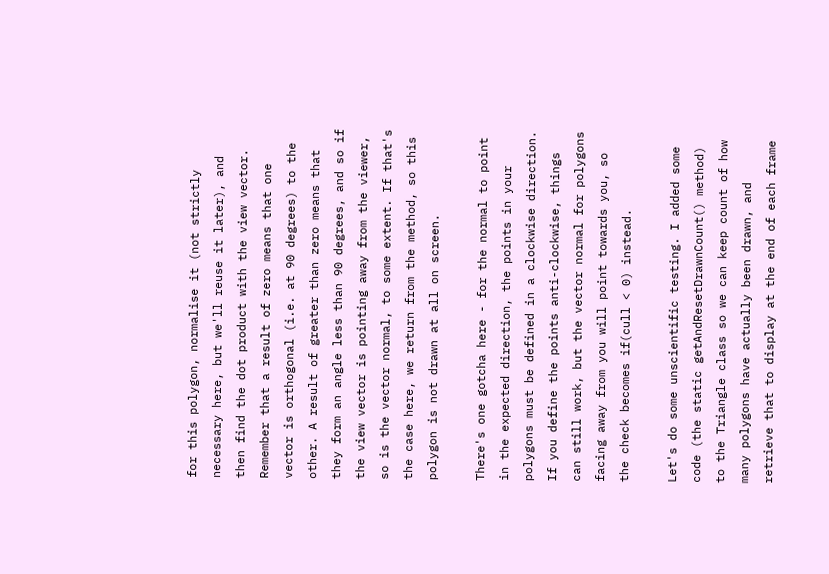for this polygon, normalise it (not strictly necessary here, but we'll reuse it later), and then find the dot product with the view vector. Remember that a result of zero means that one vector is orthogonal (i.e. at 90 degrees) to the other. A result of greater than zero means that they form an angle less than 90 degrees, and so if the view vector is pointing away from the viewer, so is the vector normal, to some extent. If that's the case here, we return from the method, so this polygon is not drawn at all on screen.

There's one gotcha here - for the normal to point in the expected direction, the points in your polygons must be defined in a clockwise direction. If you define the points anti-clockwise, things can still work, but the vector normal for polygons facing away from you will point towards you, so the check becomes if(cull < 0) instead.

Let's do some unscientific testing. I added some code (the static getAndResetDrawnCount() method) to the Triangle class so we can keep count of how many polygons have actually been drawn, and retrieve that to display at the end of each frame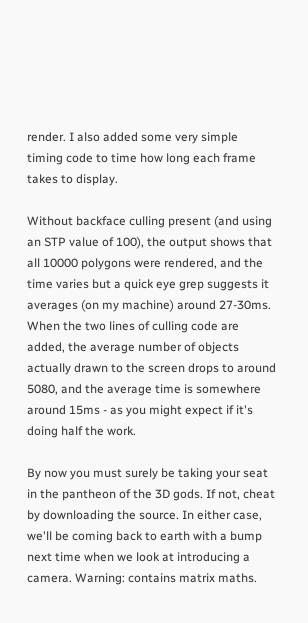render. I also added some very simple timing code to time how long each frame takes to display.

Without backface culling present (and using an STP value of 100), the output shows that all 10000 polygons were rendered, and the time varies but a quick eye grep suggests it averages (on my machine) around 27-30ms. When the two lines of culling code are added, the average number of objects actually drawn to the screen drops to around 5080, and the average time is somewhere around 15ms - as you might expect if it's doing half the work.

By now you must surely be taking your seat in the pantheon of the 3D gods. If not, cheat by downloading the source. In either case, we'll be coming back to earth with a bump next time when we look at introducing a camera. Warning: contains matrix maths.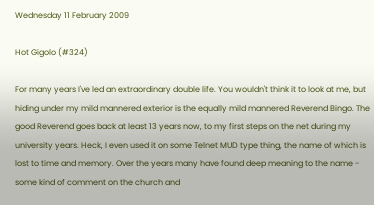Wednesday 11 February 2009

Hot Gigolo (#324)

For many years I've led an extraordinary double life. You wouldn't think it to look at me, but hiding under my mild mannered exterior is the equally mild mannered Reverend Bingo. The good Reverend goes back at least 13 years now, to my first steps on the net during my university years. Heck, I even used it on some Telnet MUD type thing, the name of which is lost to time and memory. Over the years many have found deep meaning to the name - some kind of comment on the church and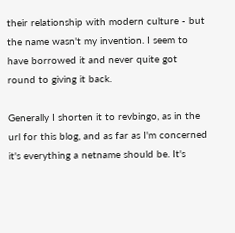their relationship with modern culture - but the name wasn't my invention. I seem to have borrowed it and never quite got round to giving it back.

Generally I shorten it to revbingo, as in the url for this blog, and as far as I'm concerned it's everything a netname should be. It's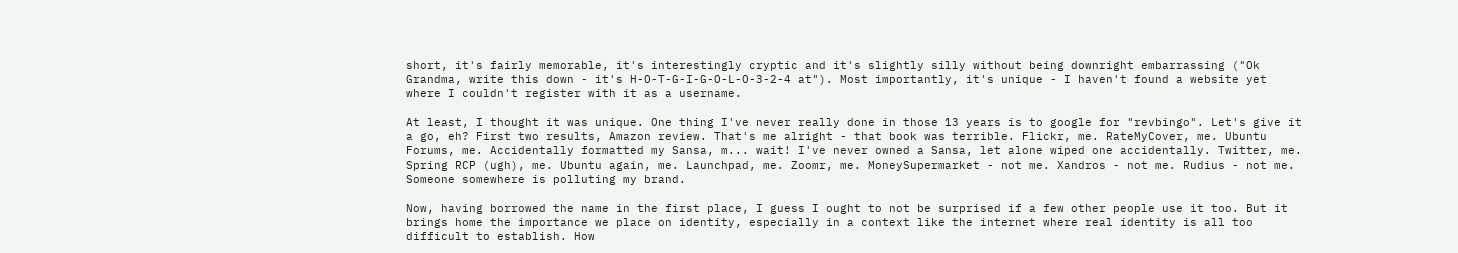short, it's fairly memorable, it's interestingly cryptic and it's slightly silly without being downright embarrassing ("Ok Grandma, write this down - it's H-O-T-G-I-G-O-L-O-3-2-4 at"). Most importantly, it's unique - I haven't found a website yet where I couldn't register with it as a username.

At least, I thought it was unique. One thing I've never really done in those 13 years is to google for "revbingo". Let's give it a go, eh? First two results, Amazon review. That's me alright - that book was terrible. Flickr, me. RateMyCover, me. Ubuntu Forums, me. Accidentally formatted my Sansa, m... wait! I've never owned a Sansa, let alone wiped one accidentally. Twitter, me. Spring RCP (ugh), me. Ubuntu again, me. Launchpad, me. Zoomr, me. MoneySupermarket - not me. Xandros - not me. Rudius - not me. Someone somewhere is polluting my brand.

Now, having borrowed the name in the first place, I guess I ought to not be surprised if a few other people use it too. But it brings home the importance we place on identity, especially in a context like the internet where real identity is all too difficult to establish. How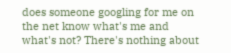does someone googling for me on the net know what's me and what's not? There's nothing about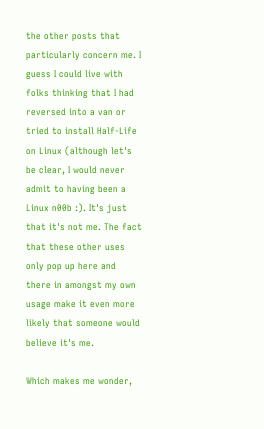the other posts that particularly concern me. I guess I could live with folks thinking that I had reversed into a van or tried to install Half-Life on Linux (although let's be clear, I would never admit to having been a Linux n00b :). It's just that it's not me. The fact that these other uses only pop up here and there in amongst my own usage make it even more likely that someone would believe it's me.

Which makes me wonder,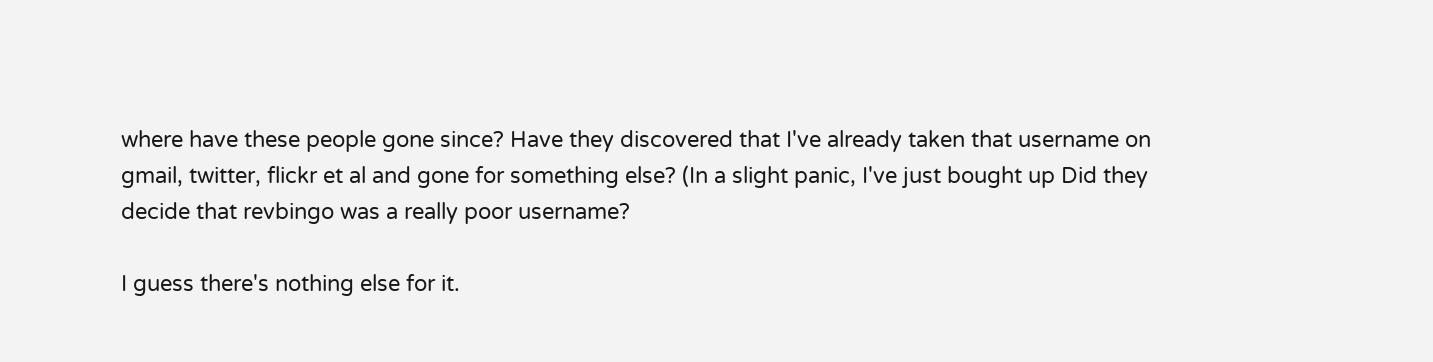where have these people gone since? Have they discovered that I've already taken that username on gmail, twitter, flickr et al and gone for something else? (In a slight panic, I've just bought up Did they decide that revbingo was a really poor username?

I guess there's nothing else for it.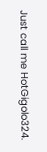Just call me HotGigolo324.